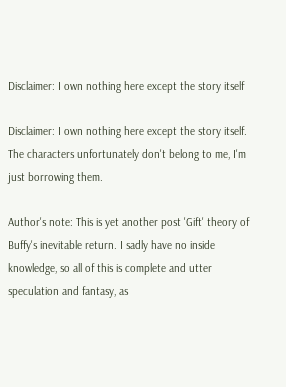Disclaimer: I own nothing here except the story itself

Disclaimer: I own nothing here except the story itself. The characters unfortunately don't belong to me, I'm just borrowing them.

Author's note: This is yet another post 'Gift' theory of Buffy's inevitable return. I sadly have no inside knowledge, so all of this is complete and utter speculation and fantasy, as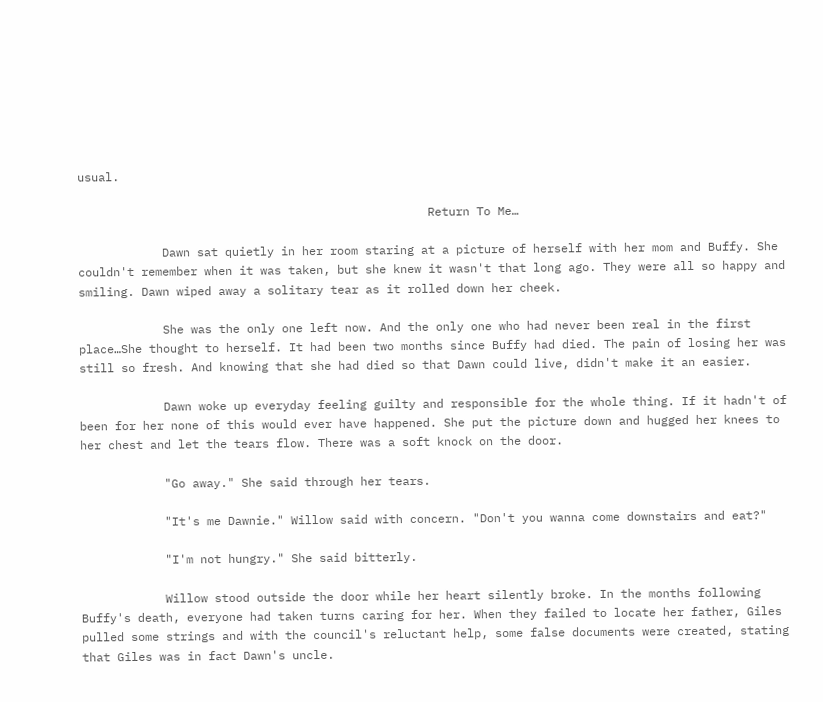usual.

                                                  Return To Me…

            Dawn sat quietly in her room staring at a picture of herself with her mom and Buffy. She couldn't remember when it was taken, but she knew it wasn't that long ago. They were all so happy and smiling. Dawn wiped away a solitary tear as it rolled down her cheek.

            She was the only one left now. And the only one who had never been real in the first place…She thought to herself. It had been two months since Buffy had died. The pain of losing her was still so fresh. And knowing that she had died so that Dawn could live, didn't make it an easier.

            Dawn woke up everyday feeling guilty and responsible for the whole thing. If it hadn't of been for her none of this would ever have happened. She put the picture down and hugged her knees to her chest and let the tears flow. There was a soft knock on the door.

            "Go away." She said through her tears.

            "It's me Dawnie." Willow said with concern. "Don't you wanna come downstairs and eat?"

            "I'm not hungry." She said bitterly.

            Willow stood outside the door while her heart silently broke. In the months following Buffy's death, everyone had taken turns caring for her. When they failed to locate her father, Giles pulled some strings and with the council's reluctant help, some false documents were created, stating that Giles was in fact Dawn's uncle.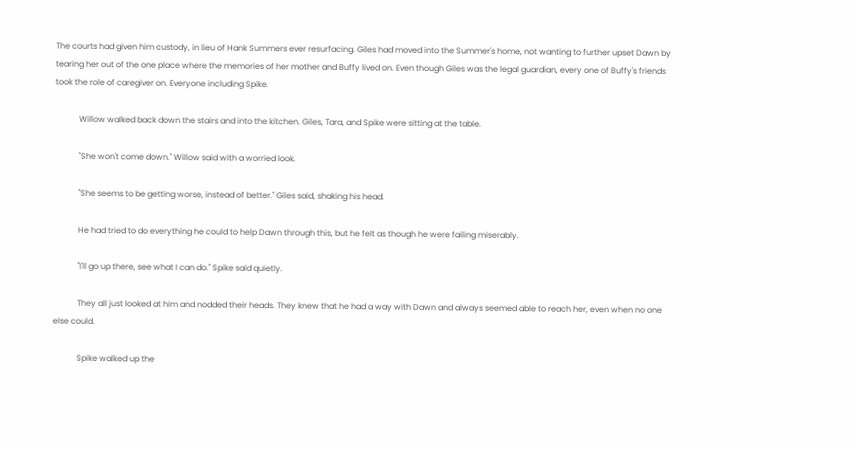The courts had given him custody, in lieu of Hank Summers ever resurfacing. Giles had moved into the Summer's home, not wanting to further upset Dawn by tearing her out of the one place where the memories of her mother and Buffy lived on. Even though Giles was the legal guardian, every one of Buffy's friends took the role of caregiver on. Everyone including Spike.

            Willow walked back down the stairs and into the kitchen. Giles, Tara, and Spike were sitting at the table.

            "She won't come down." Willow said with a worried look.

            "She seems to be getting worse, instead of better." Giles said, shaking his head.

            He had tried to do everything he could to help Dawn through this, but he felt as though he were failing miserably.

            "I'll go up there, see what I can do." Spike said quietly.

            They all just looked at him and nodded their heads. They knew that he had a way with Dawn and always seemed able to reach her, even when no one else could.

            Spike walked up the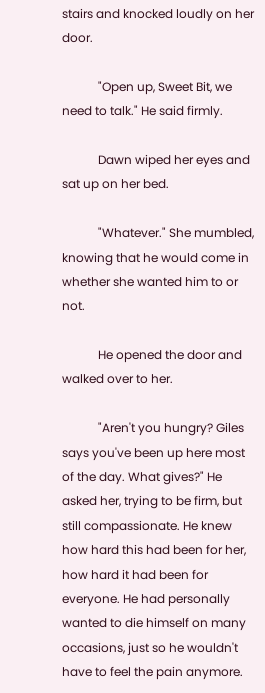stairs and knocked loudly on her door.

            "Open up, Sweet Bit, we need to talk." He said firmly.

            Dawn wiped her eyes and sat up on her bed.

            "Whatever." She mumbled, knowing that he would come in whether she wanted him to or not.

            He opened the door and walked over to her.

            "Aren't you hungry? Giles says you've been up here most of the day. What gives?" He asked her, trying to be firm, but still compassionate. He knew how hard this had been for her, how hard it had been for everyone. He had personally wanted to die himself on many occasions, just so he wouldn't have to feel the pain anymore.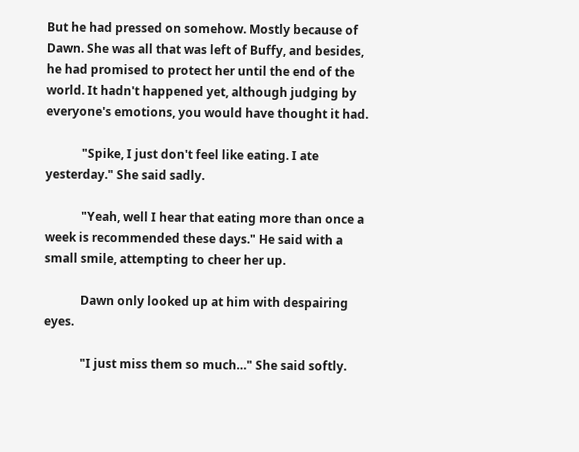But he had pressed on somehow. Mostly because of Dawn. She was all that was left of Buffy, and besides, he had promised to protect her until the end of the world. It hadn't happened yet, although judging by everyone's emotions, you would have thought it had.

            "Spike, I just don't feel like eating. I ate yesterday." She said sadly.

            "Yeah, well I hear that eating more than once a week is recommended these days." He said with a small smile, attempting to cheer her up.

            Dawn only looked up at him with despairing eyes.

            "I just miss them so much…" She said softly.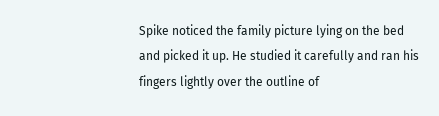Spike noticed the family picture lying on the bed and picked it up. He studied it carefully and ran his fingers lightly over the outline of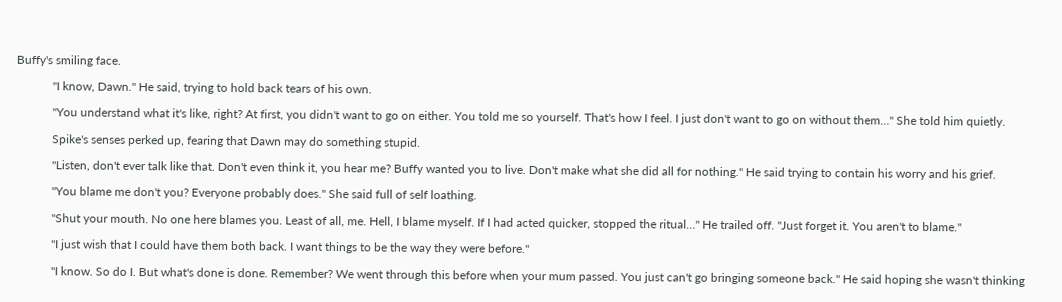Buffy's smiling face.

            "I know, Dawn." He said, trying to hold back tears of his own.

            "You understand what it's like, right? At first, you didn't want to go on either. You told me so yourself. That's how I feel. I just don't want to go on without them…" She told him quietly.

            Spike's senses perked up, fearing that Dawn may do something stupid.

            "Listen, don't ever talk like that. Don't even think it, you hear me? Buffy wanted you to live. Don't make what she did all for nothing." He said trying to contain his worry and his grief.

            "You blame me don't you? Everyone probably does." She said full of self loathing.

            "Shut your mouth. No one here blames you. Least of all, me. Hell, I blame myself. If I had acted quicker, stopped the ritual…" He trailed off. "Just forget it. You aren't to blame."

            "I just wish that I could have them both back. I want things to be the way they were before."

            "I know. So do I. But what's done is done. Remember? We went through this before when your mum passed. You just can't go bringing someone back." He said hoping she wasn't thinking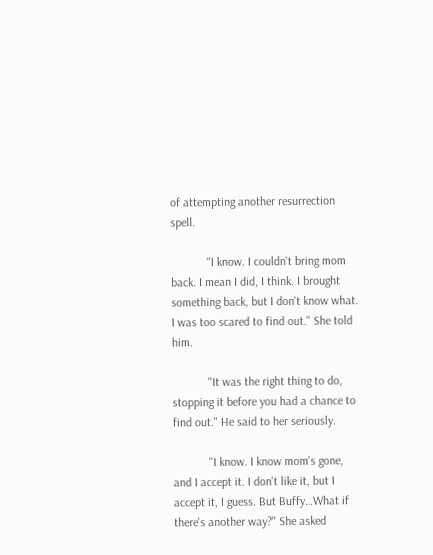of attempting another resurrection spell.

            "I know. I couldn't bring mom back. I mean I did, I think. I brought something back, but I don't know what. I was too scared to find out." She told him.

            "It was the right thing to do, stopping it before you had a chance to find out." He said to her seriously.

            "I know. I know mom's gone, and I accept it. I don't like it, but I accept it, I guess. But Buffy…What if there's another way?" She asked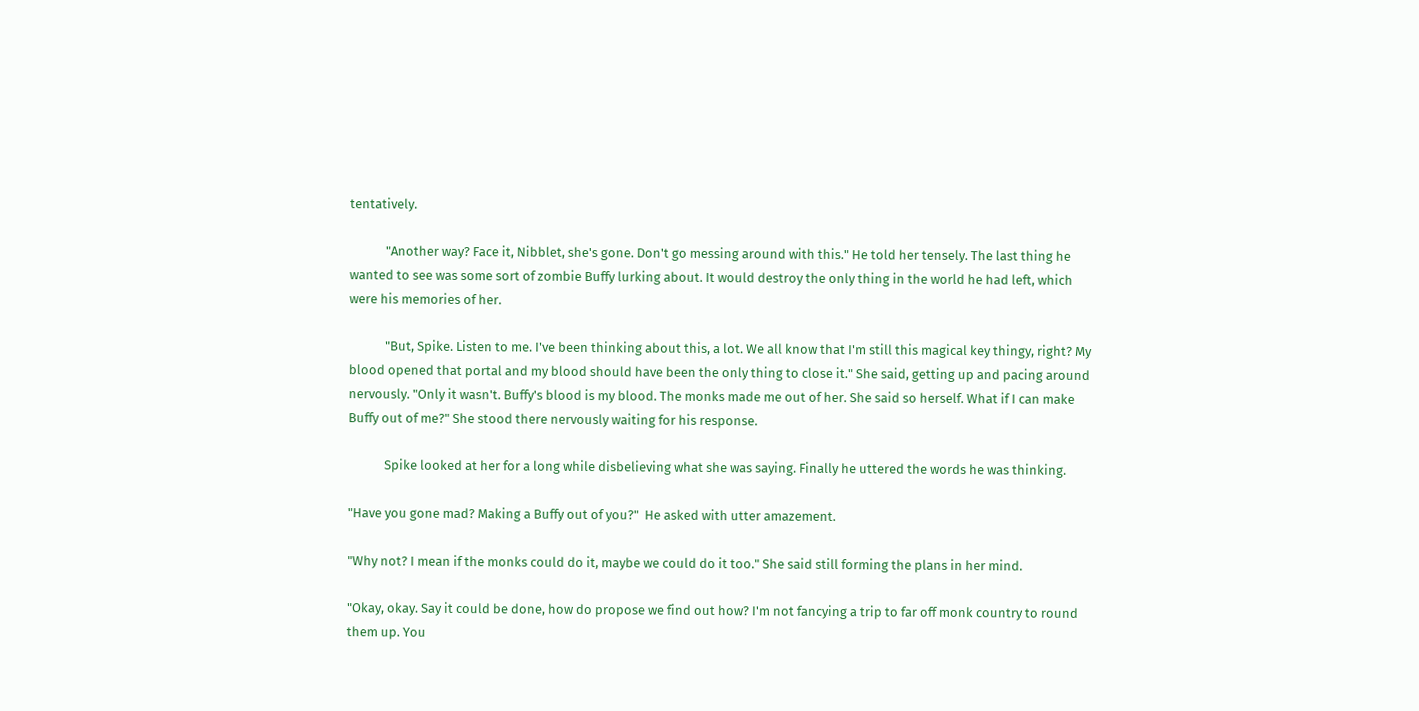tentatively.

            "Another way? Face it, Nibblet, she's gone. Don't go messing around with this." He told her tensely. The last thing he wanted to see was some sort of zombie Buffy lurking about. It would destroy the only thing in the world he had left, which were his memories of her.

            "But, Spike. Listen to me. I've been thinking about this, a lot. We all know that I'm still this magical key thingy, right? My blood opened that portal and my blood should have been the only thing to close it." She said, getting up and pacing around nervously. "Only it wasn't. Buffy's blood is my blood. The monks made me out of her. She said so herself. What if I can make Buffy out of me?" She stood there nervously waiting for his response.

            Spike looked at her for a long while disbelieving what she was saying. Finally he uttered the words he was thinking.

"Have you gone mad? Making a Buffy out of you?"  He asked with utter amazement.

"Why not? I mean if the monks could do it, maybe we could do it too." She said still forming the plans in her mind.

"Okay, okay. Say it could be done, how do propose we find out how? I'm not fancying a trip to far off monk country to round them up. You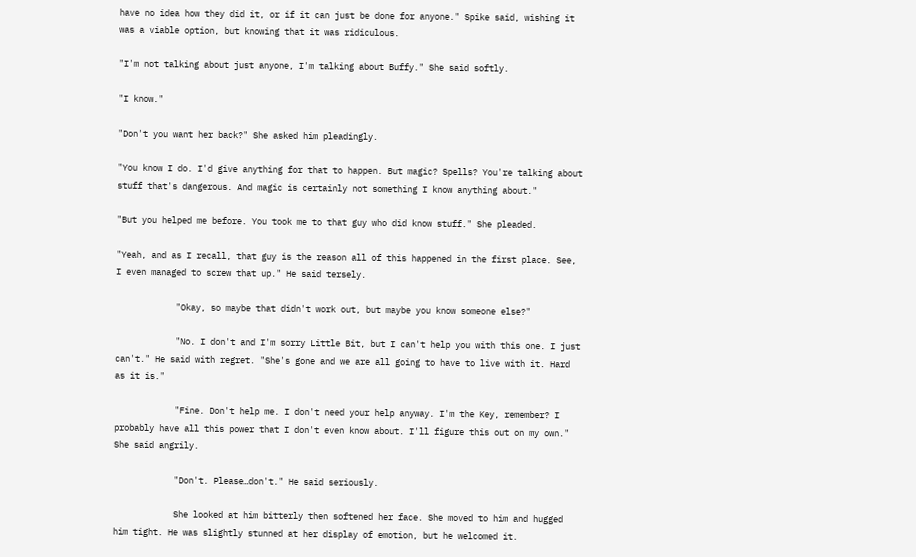have no idea how they did it, or if it can just be done for anyone." Spike said, wishing it was a viable option, but knowing that it was ridiculous.

"I'm not talking about just anyone, I'm talking about Buffy." She said softly.

"I know."

"Don't you want her back?" She asked him pleadingly.

"You know I do. I'd give anything for that to happen. But magic? Spells? You're talking about stuff that's dangerous. And magic is certainly not something I know anything about."

"But you helped me before. You took me to that guy who did know stuff." She pleaded.

"Yeah, and as I recall, that guy is the reason all of this happened in the first place. See, I even managed to screw that up." He said tersely.

            "Okay, so maybe that didn't work out, but maybe you know someone else?"

            "No. I don't and I'm sorry Little Bit, but I can't help you with this one. I just can't." He said with regret. "She's gone and we are all going to have to live with it. Hard as it is."

            "Fine. Don't help me. I don't need your help anyway. I'm the Key, remember? I probably have all this power that I don't even know about. I'll figure this out on my own." She said angrily.

            "Don't. Please…don't." He said seriously.

            She looked at him bitterly then softened her face. She moved to him and hugged him tight. He was slightly stunned at her display of emotion, but he welcomed it.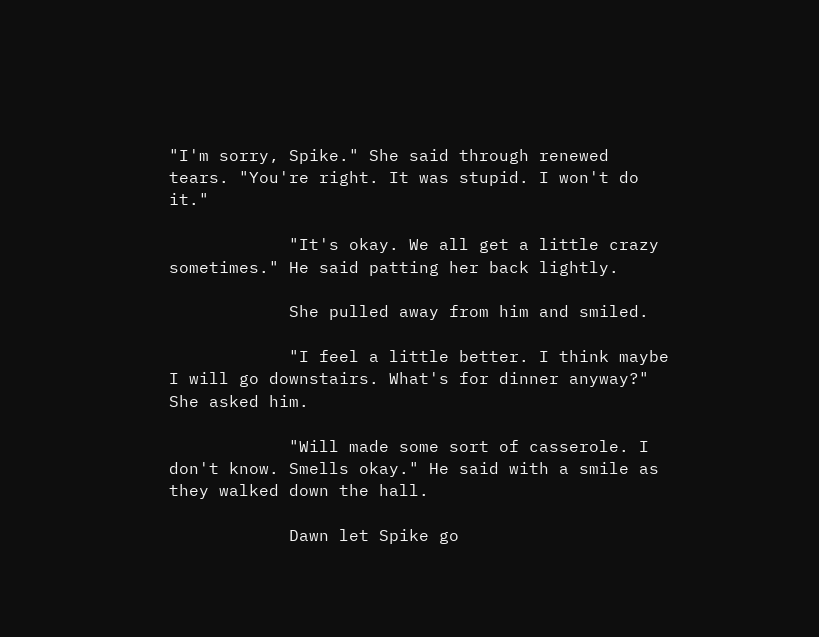"I'm sorry, Spike." She said through renewed tears. "You're right. It was stupid. I won't do it."

            "It's okay. We all get a little crazy sometimes." He said patting her back lightly.

            She pulled away from him and smiled.

            "I feel a little better. I think maybe I will go downstairs. What's for dinner anyway?" She asked him.

            "Will made some sort of casserole. I don't know. Smells okay." He said with a smile as they walked down the hall.

            Dawn let Spike go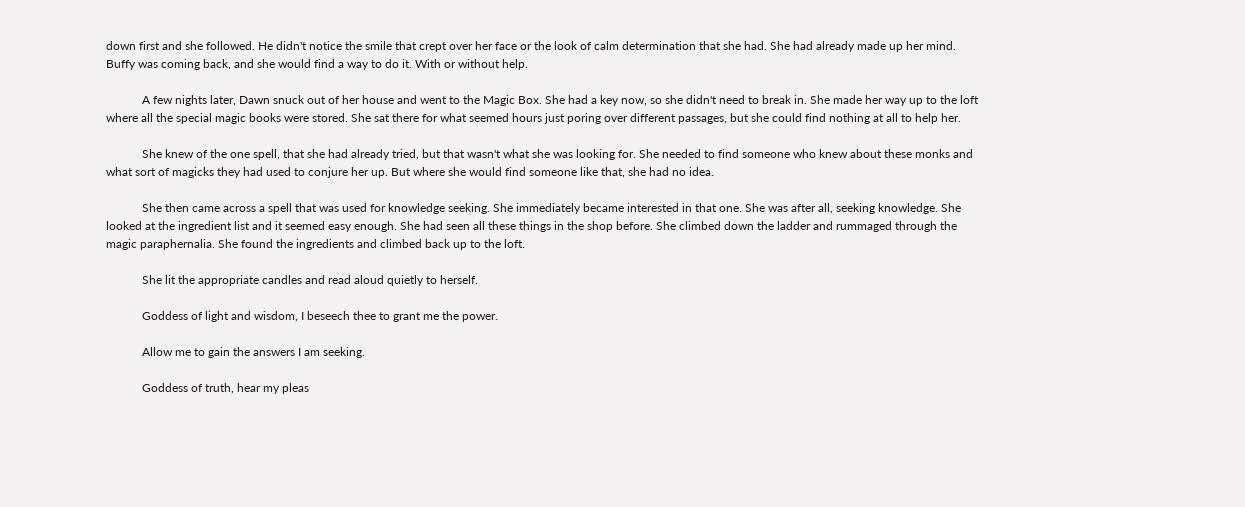down first and she followed. He didn't notice the smile that crept over her face or the look of calm determination that she had. She had already made up her mind. Buffy was coming back, and she would find a way to do it. With or without help.

            A few nights later, Dawn snuck out of her house and went to the Magic Box. She had a key now, so she didn't need to break in. She made her way up to the loft where all the special magic books were stored. She sat there for what seemed hours just poring over different passages, but she could find nothing at all to help her.

            She knew of the one spell, that she had already tried, but that wasn't what she was looking for. She needed to find someone who knew about these monks and what sort of magicks they had used to conjure her up. But where she would find someone like that, she had no idea.

            She then came across a spell that was used for knowledge seeking. She immediately became interested in that one. She was after all, seeking knowledge. She looked at the ingredient list and it seemed easy enough. She had seen all these things in the shop before. She climbed down the ladder and rummaged through the magic paraphernalia. She found the ingredients and climbed back up to the loft.

            She lit the appropriate candles and read aloud quietly to herself.

            Goddess of light and wisdom, I beseech thee to grant me the power.

            Allow me to gain the answers I am seeking.

            Goddess of truth, hear my pleas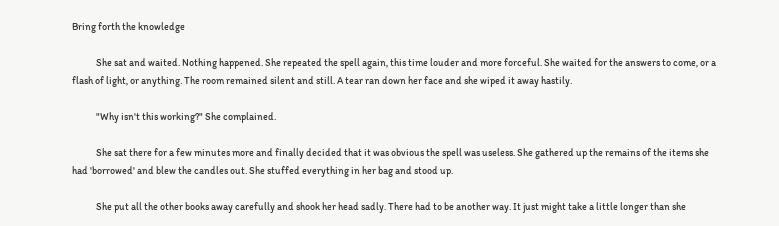Bring forth the knowledge

            She sat and waited. Nothing happened. She repeated the spell again, this time louder and more forceful. She waited for the answers to come, or a flash of light, or anything. The room remained silent and still. A tear ran down her face and she wiped it away hastily.

            "Why isn't this working?" She complained.

            She sat there for a few minutes more and finally decided that it was obvious the spell was useless. She gathered up the remains of the items she had 'borrowed' and blew the candles out. She stuffed everything in her bag and stood up.

            She put all the other books away carefully and shook her head sadly. There had to be another way. It just might take a little longer than she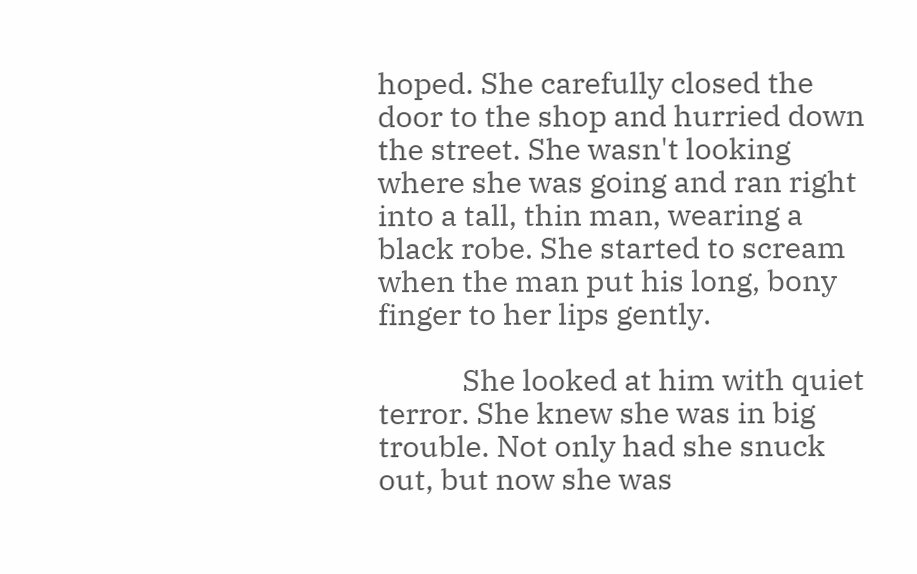hoped. She carefully closed the door to the shop and hurried down the street. She wasn't looking where she was going and ran right into a tall, thin man, wearing a black robe. She started to scream when the man put his long, bony finger to her lips gently.

            She looked at him with quiet terror. She knew she was in big trouble. Not only had she snuck out, but now she was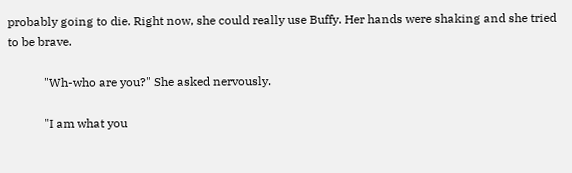probably going to die. Right now, she could really use Buffy. Her hands were shaking and she tried to be brave.

            "Wh-who are you?" She asked nervously.

            "I am what you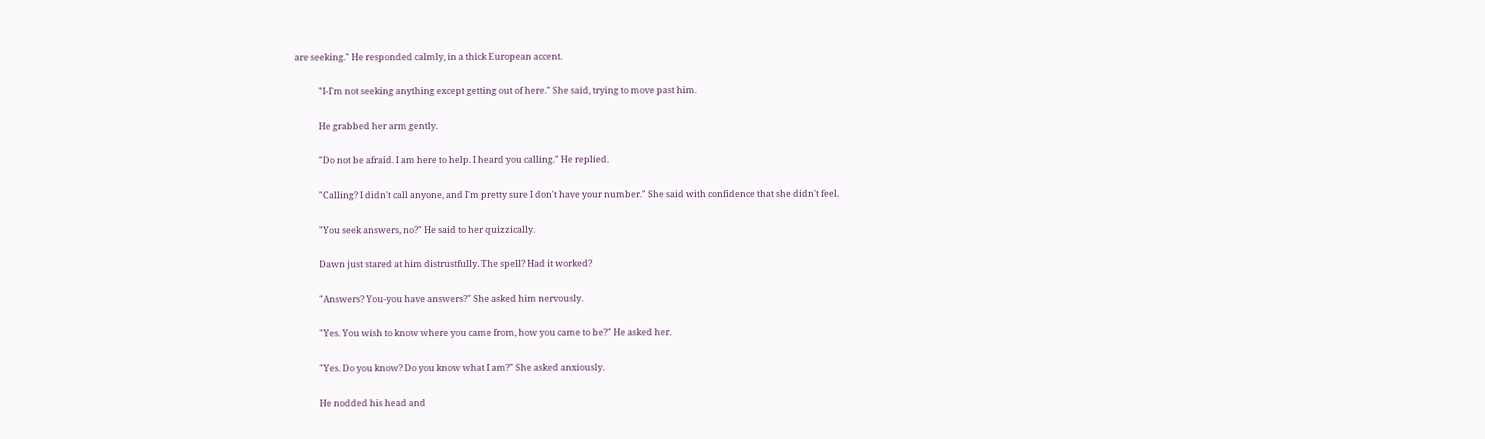are seeking." He responded calmly, in a thick European accent.

            "I-I'm not seeking anything except getting out of here." She said, trying to move past him.

            He grabbed her arm gently.

            "Do not be afraid. I am here to help. I heard you calling." He replied.

            "Calling? I didn't call anyone, and I'm pretty sure I don't have your number." She said with confidence that she didn't feel.

            "You seek answers, no?" He said to her quizzically.

            Dawn just stared at him distrustfully. The spell? Had it worked?

            "Answers? You-you have answers?" She asked him nervously.

            "Yes. You wish to know where you came from, how you came to be?" He asked her.

            "Yes. Do you know? Do you know what I am?" She asked anxiously.

            He nodded his head and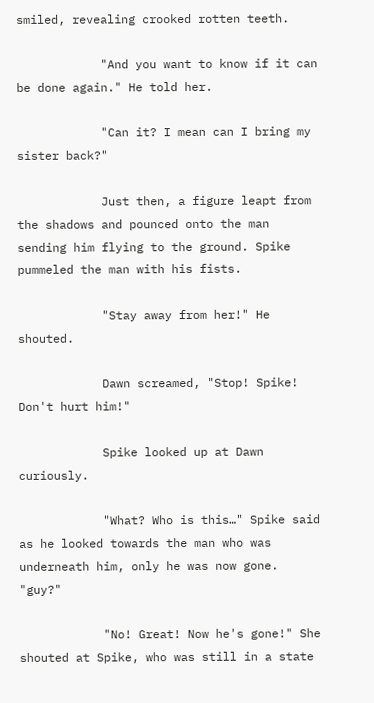smiled, revealing crooked rotten teeth.

            "And you want to know if it can be done again." He told her.

            "Can it? I mean can I bring my sister back?"

            Just then, a figure leapt from the shadows and pounced onto the man sending him flying to the ground. Spike pummeled the man with his fists.

            "Stay away from her!" He shouted.

            Dawn screamed, "Stop! Spike! Don't hurt him!"

            Spike looked up at Dawn curiously.

            "What? Who is this…" Spike said as he looked towards the man who was underneath him, only he was now gone. "guy?"

            "No! Great! Now he's gone!" She shouted at Spike, who was still in a state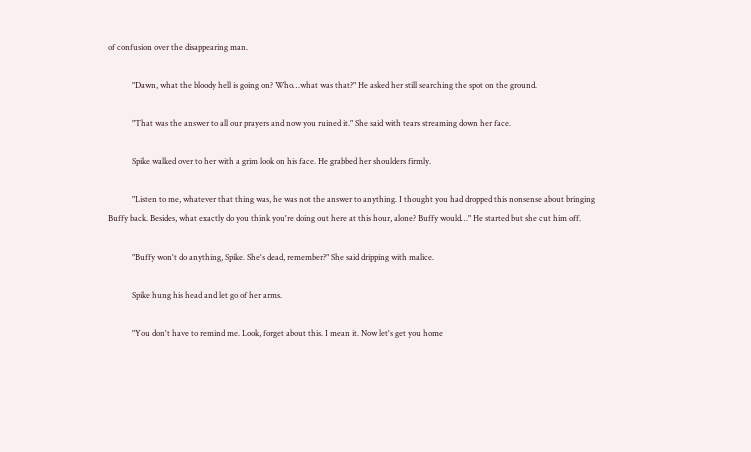of confusion over the disappearing man.

            "Dawn, what the bloody hell is going on? Who…what was that?" He asked her still searching the spot on the ground.

            "That was the answer to all our prayers and now you ruined it." She said with tears streaming down her face.

            Spike walked over to her with a grim look on his face. He grabbed her shoulders firmly.

            "Listen to me, whatever that thing was, he was not the answer to anything. I thought you had dropped this nonsense about bringing Buffy back. Besides, what exactly do you think you're doing out here at this hour, alone? Buffy would…" He started but she cut him off.

            "Buffy won't do anything, Spike. She's dead, remember?" She said dripping with malice.

            Spike hung his head and let go of her arms.

            "You don't have to remind me. Look, forget about this. I mean it. Now let's get you home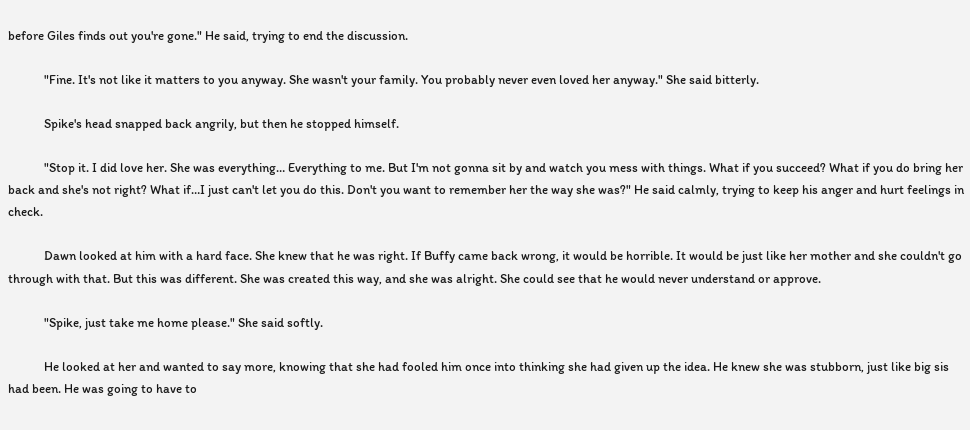before Giles finds out you're gone." He said, trying to end the discussion.

            "Fine. It's not like it matters to you anyway. She wasn't your family. You probably never even loved her anyway." She said bitterly.

            Spike's head snapped back angrily, but then he stopped himself.

            "Stop it. I did love her. She was everything… Everything to me. But I'm not gonna sit by and watch you mess with things. What if you succeed? What if you do bring her back and she's not right? What if…I just can't let you do this. Don't you want to remember her the way she was?" He said calmly, trying to keep his anger and hurt feelings in check.

            Dawn looked at him with a hard face. She knew that he was right. If Buffy came back wrong, it would be horrible. It would be just like her mother and she couldn't go through with that. But this was different. She was created this way, and she was alright. She could see that he would never understand or approve.

            "Spike, just take me home please." She said softly.

            He looked at her and wanted to say more, knowing that she had fooled him once into thinking she had given up the idea. He knew she was stubborn, just like big sis had been. He was going to have to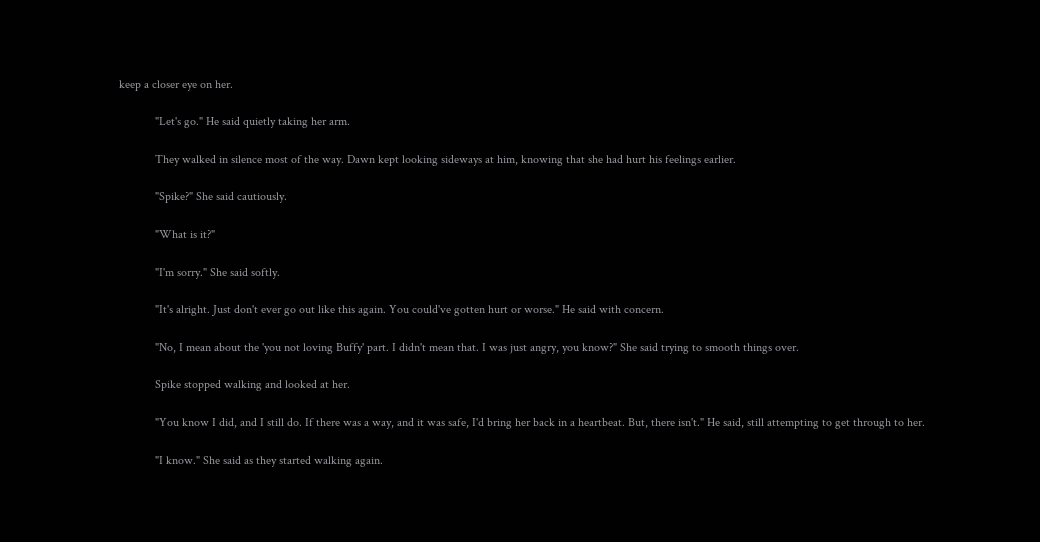keep a closer eye on her.

            "Let's go." He said quietly taking her arm.

            They walked in silence most of the way. Dawn kept looking sideways at him, knowing that she had hurt his feelings earlier.

            "Spike?" She said cautiously.

            "What is it?"

            "I'm sorry." She said softly.

            "It's alright. Just don't ever go out like this again. You could've gotten hurt or worse." He said with concern.

            "No, I mean about the 'you not loving Buffy' part. I didn't mean that. I was just angry, you know?" She said trying to smooth things over.

            Spike stopped walking and looked at her.

            "You know I did, and I still do. If there was a way, and it was safe, I'd bring her back in a heartbeat. But, there isn't." He said, still attempting to get through to her.

            "I know." She said as they started walking again.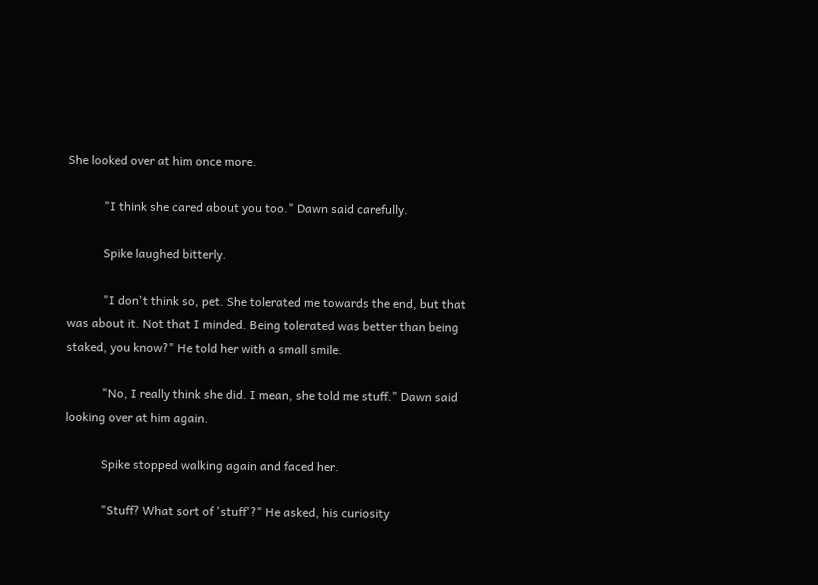She looked over at him once more.

            "I think she cared about you too." Dawn said carefully.

            Spike laughed bitterly.

            "I don't think so, pet. She tolerated me towards the end, but that was about it. Not that I minded. Being tolerated was better than being staked, you know?" He told her with a small smile.

            "No, I really think she did. I mean, she told me stuff." Dawn said looking over at him again.

            Spike stopped walking again and faced her.

            "Stuff? What sort of 'stuff'?" He asked, his curiosity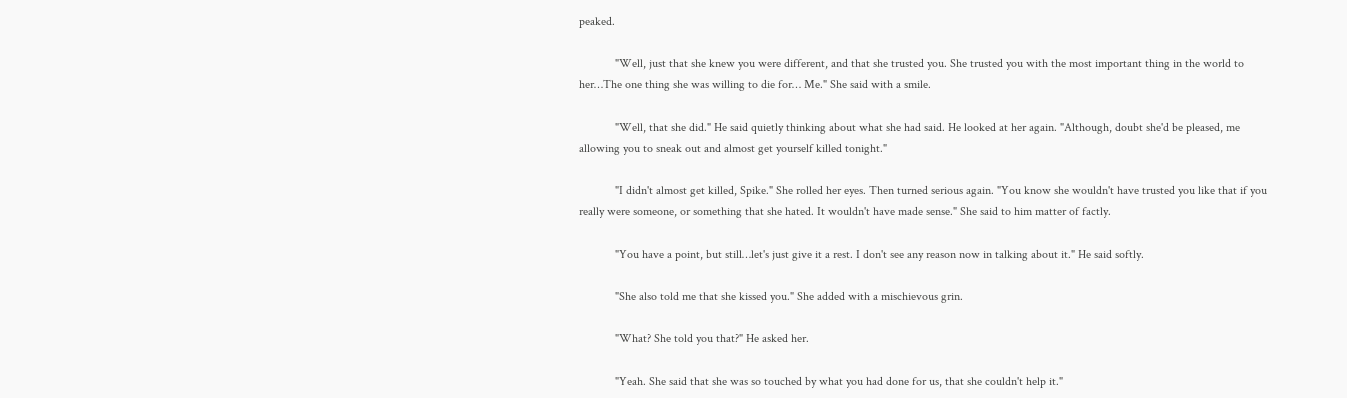peaked.

            "Well, just that she knew you were different, and that she trusted you. She trusted you with the most important thing in the world to her…The one thing she was willing to die for… Me." She said with a smile.

            "Well, that she did." He said quietly thinking about what she had said. He looked at her again. "Although, doubt she'd be pleased, me allowing you to sneak out and almost get yourself killed tonight."

            "I didn't almost get killed, Spike." She rolled her eyes. Then turned serious again. "You know she wouldn't have trusted you like that if you really were someone, or something that she hated. It wouldn't have made sense." She said to him matter of factly.

            "You have a point, but still…let's just give it a rest. I don't see any reason now in talking about it." He said softly.

            "She also told me that she kissed you." She added with a mischievous grin.

            "What? She told you that?" He asked her.

            "Yeah. She said that she was so touched by what you had done for us, that she couldn't help it."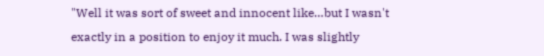"Well it was sort of sweet and innocent like…but I wasn't exactly in a position to enjoy it much. I was slightly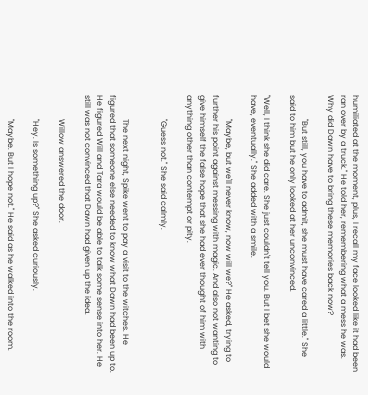humiliated at the moment, plus, I recall my face looked like it had been ran over by a truck." He told her, remembering what a mess he was. Why did Dawn have to bring these memories back now?

            "But still, you have to admit, she must have cared a little." She said to him but he only looked at her unconvinced.

"Well, I think she did care. She just couldn't tell you. But I bet she would have, eventually." She added with a smile.

            "Maybe, but we'll never know, now will we?" He asked, trying to further his point against messing with magic. And also not wanting to give himself the false hope that she had ever thought of him with anything other than contempt or pity.

            "Guess not." She said calmly.


            The next night, Spike went to pay a visit to the witches. He figured that someone else needed to know what Dawn had been up to. He figured Will and Tara would be able to talk some sense into her. He still was not convinced that Dawn had given up the idea.

            Willow answered the door.

            "Hey. Is something up?" She asked curiously.

            "Maybe. But I hope not." He said as he walked into the room.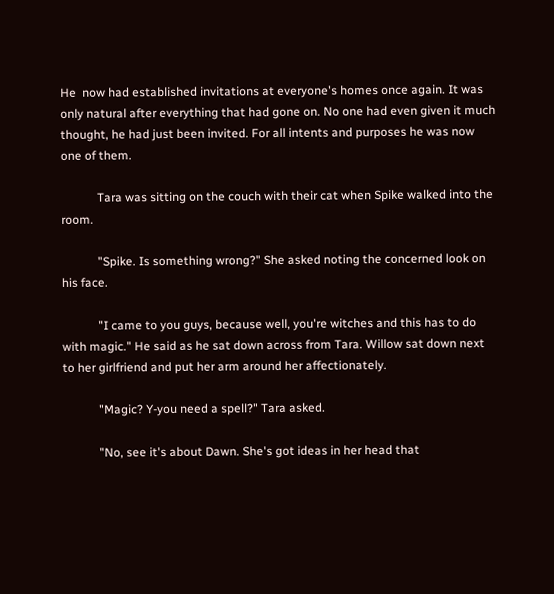He  now had established invitations at everyone's homes once again. It was only natural after everything that had gone on. No one had even given it much thought, he had just been invited. For all intents and purposes he was now one of them.

            Tara was sitting on the couch with their cat when Spike walked into the room.

            "Spike. Is something wrong?" She asked noting the concerned look on his face.

            "I came to you guys, because well, you're witches and this has to do with magic." He said as he sat down across from Tara. Willow sat down next to her girlfriend and put her arm around her affectionately.

            "Magic? Y-you need a spell?" Tara asked.

            "No, see it's about Dawn. She's got ideas in her head that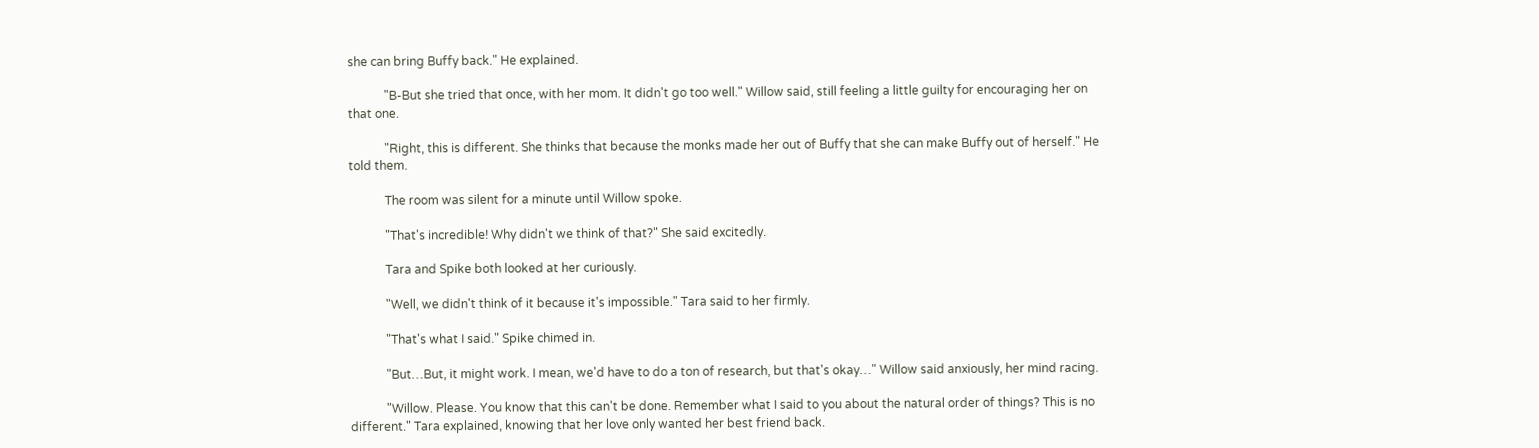she can bring Buffy back." He explained.

            "B-But she tried that once, with her mom. It didn't go too well." Willow said, still feeling a little guilty for encouraging her on that one.

            "Right, this is different. She thinks that because the monks made her out of Buffy that she can make Buffy out of herself." He told them.

            The room was silent for a minute until Willow spoke.

            "That's incredible! Why didn't we think of that?" She said excitedly.

            Tara and Spike both looked at her curiously.

            "Well, we didn't think of it because it's impossible." Tara said to her firmly.

            "That's what I said." Spike chimed in.

            "But…But, it might work. I mean, we'd have to do a ton of research, but that's okay…" Willow said anxiously, her mind racing.

            "Willow. Please. You know that this can't be done. Remember what I said to you about the natural order of things? This is no different." Tara explained, knowing that her love only wanted her best friend back.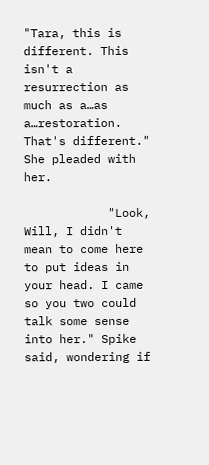"Tara, this is different. This isn't a resurrection as much as a…as a…restoration. That's different." She pleaded with her.

            "Look, Will, I didn't mean to come here to put ideas in your head. I came so you two could talk some sense into her." Spike said, wondering if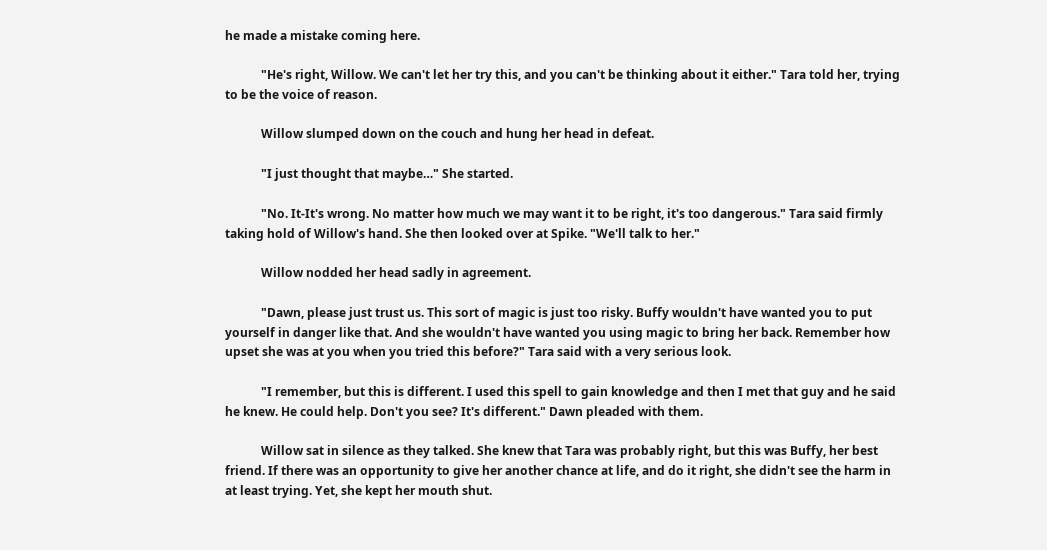he made a mistake coming here.

            "He's right, Willow. We can't let her try this, and you can't be thinking about it either." Tara told her, trying to be the voice of reason.

            Willow slumped down on the couch and hung her head in defeat.

            "I just thought that maybe…" She started.

            "No. It-It's wrong. No matter how much we may want it to be right, it's too dangerous." Tara said firmly taking hold of Willow's hand. She then looked over at Spike. "We'll talk to her."

            Willow nodded her head sadly in agreement.

            "Dawn, please just trust us. This sort of magic is just too risky. Buffy wouldn't have wanted you to put yourself in danger like that. And she wouldn't have wanted you using magic to bring her back. Remember how upset she was at you when you tried this before?" Tara said with a very serious look.

            "I remember, but this is different. I used this spell to gain knowledge and then I met that guy and he said he knew. He could help. Don't you see? It's different." Dawn pleaded with them.

            Willow sat in silence as they talked. She knew that Tara was probably right, but this was Buffy, her best friend. If there was an opportunity to give her another chance at life, and do it right, she didn't see the harm in at least trying. Yet, she kept her mouth shut.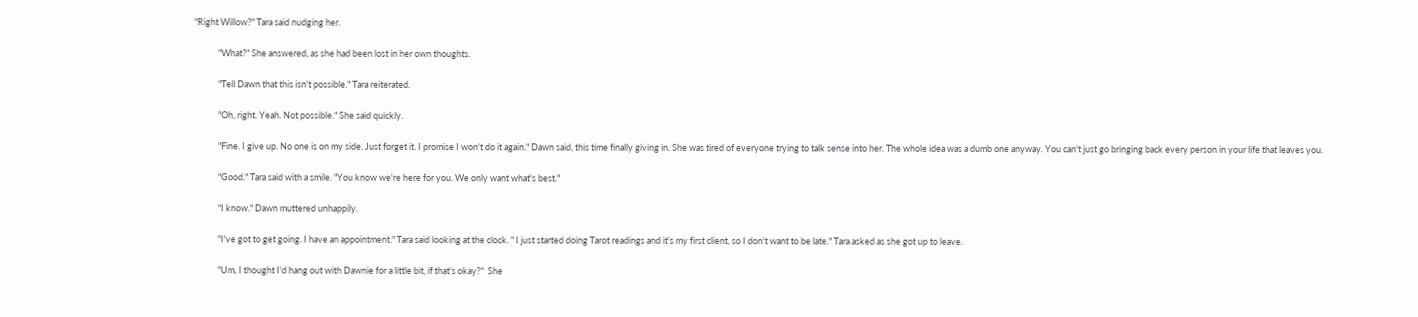"Right Willow?" Tara said nudging her.

            "What?" She answered, as she had been lost in her own thoughts.

            "Tell Dawn that this isn't possible." Tara reiterated.

            "Oh, right. Yeah. Not possible." She said quickly.

            "Fine. I give up. No one is on my side. Just forget it. I promise I won't do it again." Dawn said, this time finally giving in. She was tired of everyone trying to talk sense into her. The whole idea was a dumb one anyway. You can't just go bringing back every person in your life that leaves you.

            "Good." Tara said with a smile. "You know we're here for you. We only want what's best."

            "I know." Dawn muttered unhappily.

            "I've got to get going. I have an appointment." Tara said looking at the clock. " I just started doing Tarot readings and it's my first client, so I don't want to be late." Tara asked as she got up to leave.

            "Um, I thought I'd hang out with Dawnie for a little bit, if that's okay?"  She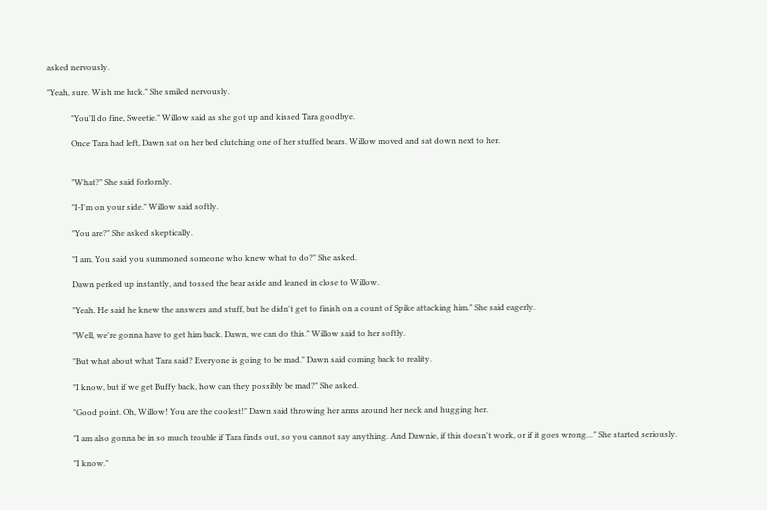asked nervously.

"Yeah, sure. Wish me luck." She smiled nervously.

            "You'll do fine, Sweetie." Willow said as she got up and kissed Tara goodbye.

            Once Tara had left, Dawn sat on her bed clutching one of her stuffed bears. Willow moved and sat down next to her.


            "What?" She said forlornly.

            "I-I'm on your side." Willow said softly.

            "You are?" She asked skeptically.

            "I am. You said you summoned someone who knew what to do?" She asked.

            Dawn perked up instantly, and tossed the bear aside and leaned in close to Willow.

            "Yeah. He said he knew the answers and stuff, but he didn't get to finish on a count of Spike attacking him." She said eagerly.

            "Well, we're gonna have to get him back. Dawn, we can do this." Willow said to her softly.

            "But what about what Tara said? Everyone is going to be mad." Dawn said coming back to reality.

            "I know, but if we get Buffy back, how can they possibly be mad?" She asked.

            "Good point. Oh, Willow! You are the coolest!" Dawn said throwing her arms around her neck and hugging her.

            "I am also gonna be in so much trouble if Tara finds out, so you cannot say anything. And Dawnie, if this doesn't work, or if it goes wrong…" She started seriously.

            "I know."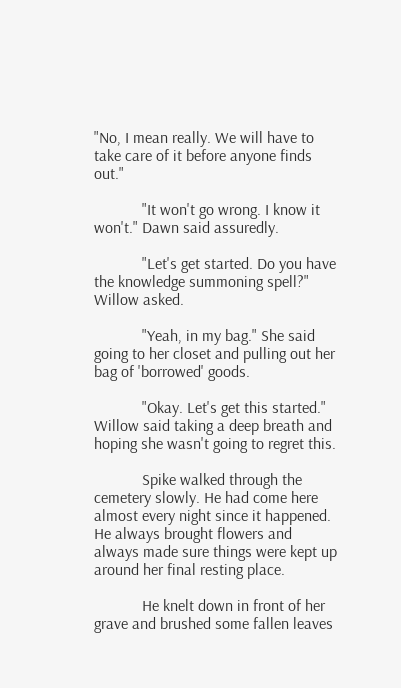"No, I mean really. We will have to take care of it before anyone finds out."

            "It won't go wrong. I know it won't." Dawn said assuredly.

            "Let's get started. Do you have the knowledge summoning spell?" Willow asked.

            "Yeah, in my bag." She said going to her closet and pulling out her bag of 'borrowed' goods.

            "Okay. Let's get this started." Willow said taking a deep breath and hoping she wasn't going to regret this.

            Spike walked through the cemetery slowly. He had come here almost every night since it happened. He always brought flowers and always made sure things were kept up around her final resting place.

            He knelt down in front of her grave and brushed some fallen leaves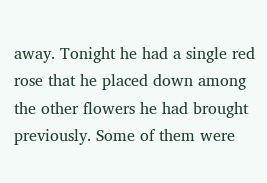away. Tonight he had a single red rose that he placed down among the other flowers he had brought previously. Some of them were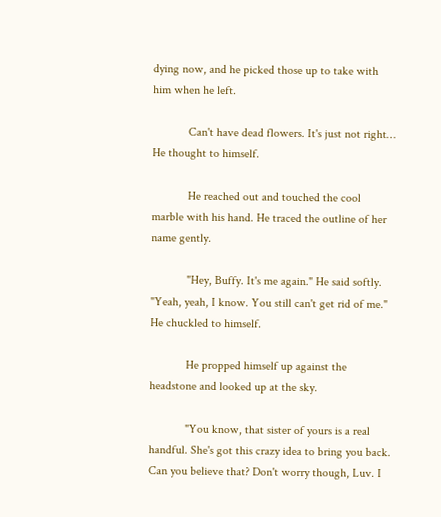dying now, and he picked those up to take with him when he left.

            Can't have dead flowers. It's just not right… He thought to himself.

            He reached out and touched the cool marble with his hand. He traced the outline of her name gently.

            "Hey, Buffy. It's me again." He said softly. "Yeah, yeah, I know. You still can't get rid of me." He chuckled to himself.

            He propped himself up against the headstone and looked up at the sky.

            "You know, that sister of yours is a real handful. She's got this crazy idea to bring you back. Can you believe that? Don't worry though, Luv. I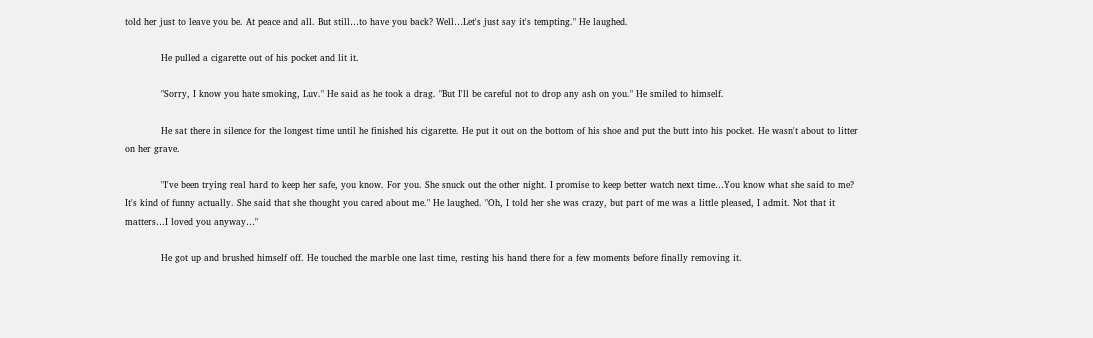told her just to leave you be. At peace and all. But still…to have you back? Well…Let's just say it's tempting." He laughed.

            He pulled a cigarette out of his pocket and lit it.

            "Sorry, I know you hate smoking, Luv." He said as he took a drag. "But I'll be careful not to drop any ash on you." He smiled to himself.

            He sat there in silence for the longest time until he finished his cigarette. He put it out on the bottom of his shoe and put the butt into his pocket. He wasn't about to litter on her grave.

            "I've been trying real hard to keep her safe, you know. For you. She snuck out the other night. I promise to keep better watch next time…You know what she said to me? It's kind of funny actually. She said that she thought you cared about me." He laughed. "Oh, I told her she was crazy, but part of me was a little pleased, I admit. Not that it matters…I loved you anyway…"

            He got up and brushed himself off. He touched the marble one last time, resting his hand there for a few moments before finally removing it.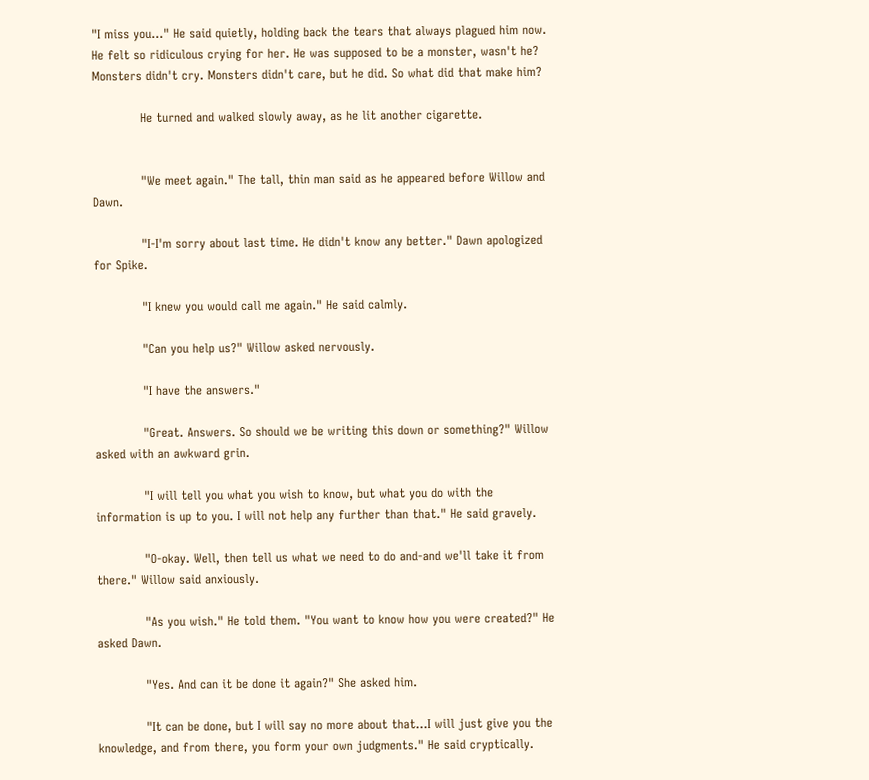"I miss you…" He said quietly, holding back the tears that always plagued him now. He felt so ridiculous crying for her. He was supposed to be a monster, wasn't he? Monsters didn't cry. Monsters didn't care, but he did. So what did that make him?

            He turned and walked slowly away, as he lit another cigarette.


            "We meet again." The tall, thin man said as he appeared before Willow and Dawn.

            "I-I'm sorry about last time. He didn't know any better." Dawn apologized for Spike.

            "I knew you would call me again." He said calmly.

            "Can you help us?" Willow asked nervously.

            "I have the answers."

            "Great. Answers. So should we be writing this down or something?" Willow asked with an awkward grin.

            "I will tell you what you wish to know, but what you do with the information is up to you. I will not help any further than that." He said gravely.

            "O-okay. Well, then tell us what we need to do and-and we'll take it from there." Willow said anxiously.

            "As you wish." He told them. "You want to know how you were created?" He asked Dawn.

            "Yes. And can it be done it again?" She asked him.

            "It can be done, but I will say no more about that…I will just give you the knowledge, and from there, you form your own judgments." He said cryptically.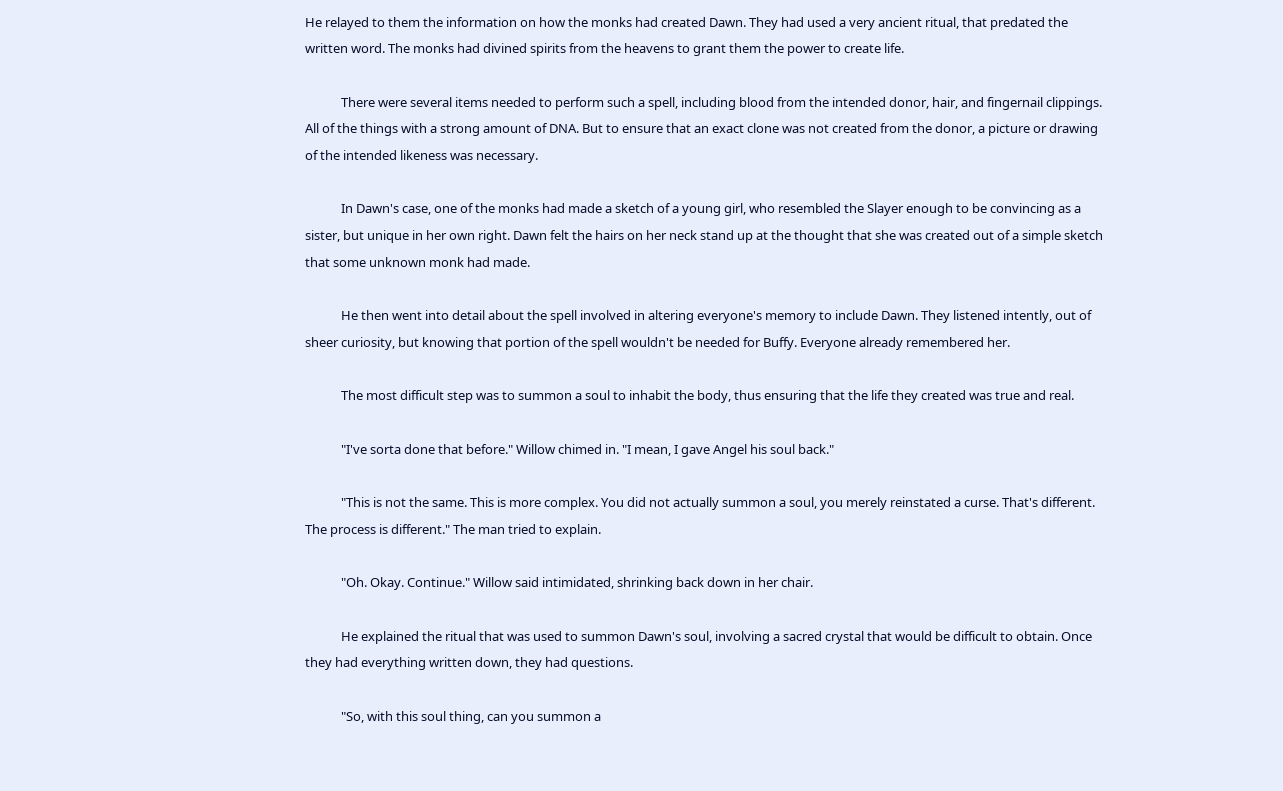He relayed to them the information on how the monks had created Dawn. They had used a very ancient ritual, that predated the written word. The monks had divined spirits from the heavens to grant them the power to create life.

            There were several items needed to perform such a spell, including blood from the intended donor, hair, and fingernail clippings. All of the things with a strong amount of DNA. But to ensure that an exact clone was not created from the donor, a picture or drawing of the intended likeness was necessary.

            In Dawn's case, one of the monks had made a sketch of a young girl, who resembled the Slayer enough to be convincing as a sister, but unique in her own right. Dawn felt the hairs on her neck stand up at the thought that she was created out of a simple sketch that some unknown monk had made.

            He then went into detail about the spell involved in altering everyone's memory to include Dawn. They listened intently, out of sheer curiosity, but knowing that portion of the spell wouldn't be needed for Buffy. Everyone already remembered her.

            The most difficult step was to summon a soul to inhabit the body, thus ensuring that the life they created was true and real.

            "I've sorta done that before." Willow chimed in. "I mean, I gave Angel his soul back."

            "This is not the same. This is more complex. You did not actually summon a soul, you merely reinstated a curse. That's different. The process is different." The man tried to explain.

            "Oh. Okay. Continue." Willow said intimidated, shrinking back down in her chair.

            He explained the ritual that was used to summon Dawn's soul, involving a sacred crystal that would be difficult to obtain. Once they had everything written down, they had questions.

            "So, with this soul thing, can you summon a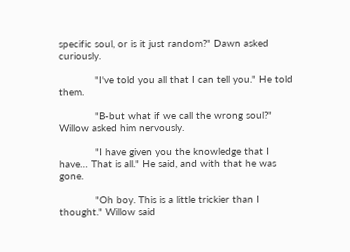specific soul, or is it just random?" Dawn asked curiously.

            "I've told you all that I can tell you." He told them.

            "B-but what if we call the wrong soul?" Willow asked him nervously.

            "I have given you the knowledge that I have… That is all." He said, and with that he was gone.

            "Oh boy. This is a little trickier than I thought." Willow said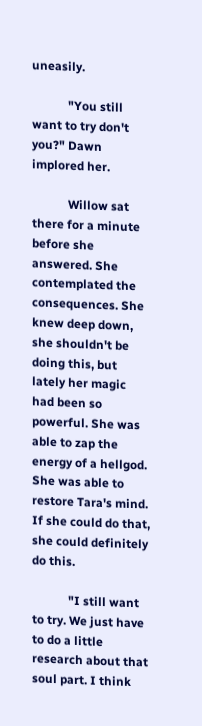uneasily.

            "You still want to try don't you?" Dawn implored her.

            Willow sat there for a minute before she answered. She contemplated the consequences. She knew deep down, she shouldn't be doing this, but lately her magic had been so powerful. She was able to zap the energy of a hellgod. She was able to restore Tara's mind. If she could do that, she could definitely do this.

            "I still want to try. We just have to do a little research about that soul part. I think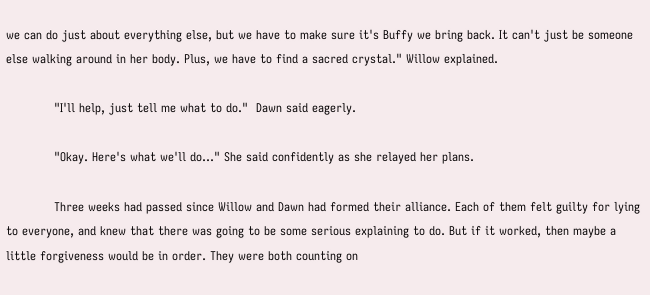we can do just about everything else, but we have to make sure it's Buffy we bring back. It can't just be someone else walking around in her body. Plus, we have to find a sacred crystal." Willow explained.

            "I'll help, just tell me what to do."  Dawn said eagerly.

            "Okay. Here's what we'll do…" She said confidently as she relayed her plans.

            Three weeks had passed since Willow and Dawn had formed their alliance. Each of them felt guilty for lying to everyone, and knew that there was going to be some serious explaining to do. But if it worked, then maybe a little forgiveness would be in order. They were both counting on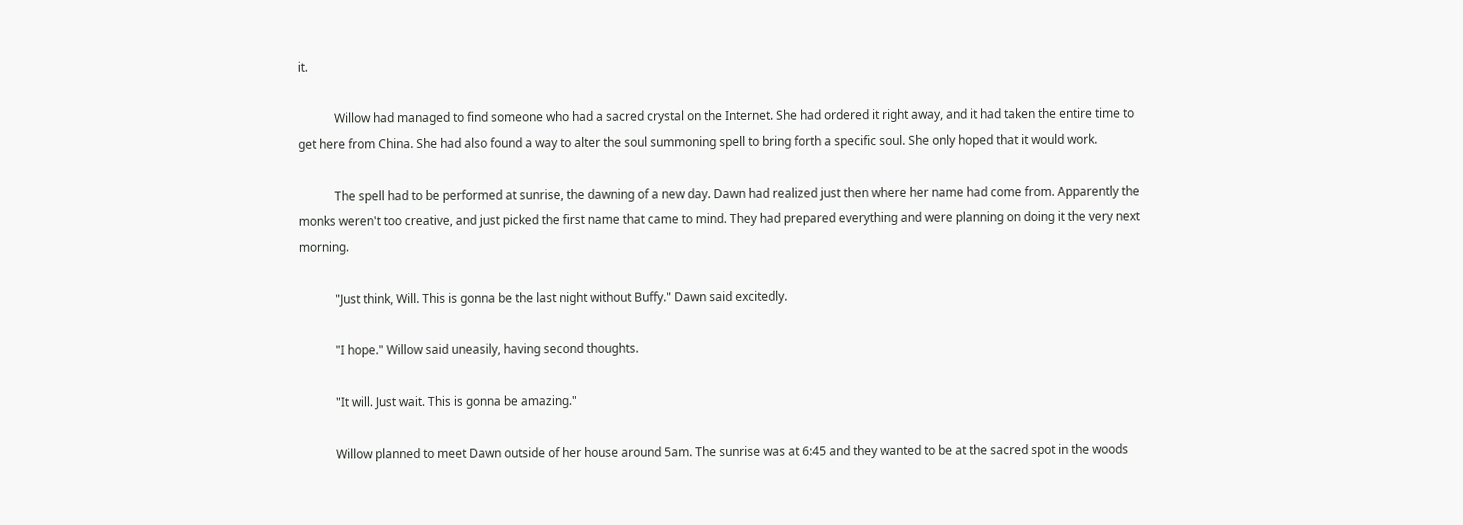it.

            Willow had managed to find someone who had a sacred crystal on the Internet. She had ordered it right away, and it had taken the entire time to get here from China. She had also found a way to alter the soul summoning spell to bring forth a specific soul. She only hoped that it would work.

            The spell had to be performed at sunrise, the dawning of a new day. Dawn had realized just then where her name had come from. Apparently the monks weren't too creative, and just picked the first name that came to mind. They had prepared everything and were planning on doing it the very next morning.

            "Just think, Will. This is gonna be the last night without Buffy." Dawn said excitedly.

            "I hope." Willow said uneasily, having second thoughts.

            "It will. Just wait. This is gonna be amazing."

            Willow planned to meet Dawn outside of her house around 5am. The sunrise was at 6:45 and they wanted to be at the sacred spot in the woods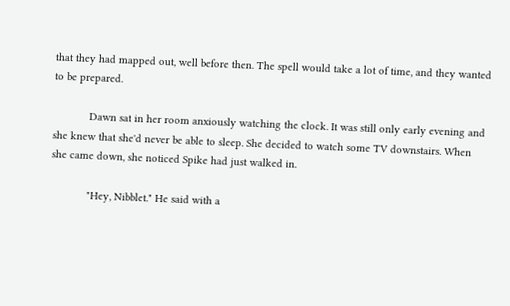that they had mapped out, well before then. The spell would take a lot of time, and they wanted to be prepared.

            Dawn sat in her room anxiously watching the clock. It was still only early evening and she knew that she'd never be able to sleep. She decided to watch some TV downstairs. When she came down, she noticed Spike had just walked in.

            "Hey, Nibblet." He said with a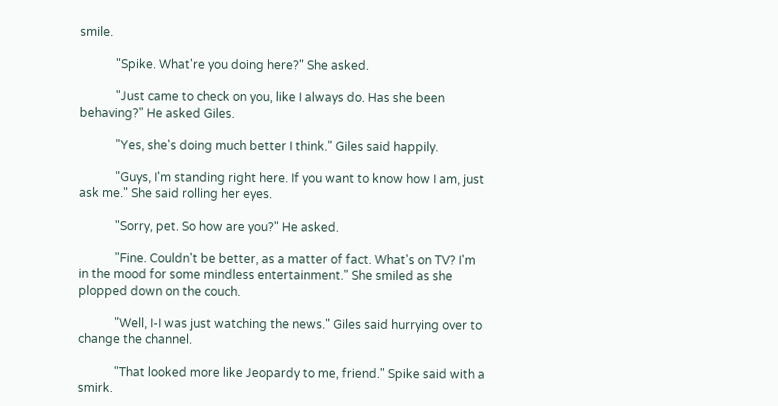smile.

            "Spike. What're you doing here?" She asked.

            "Just came to check on you, like I always do. Has she been behaving?" He asked Giles.

            "Yes, she's doing much better I think." Giles said happily.

            "Guys, I'm standing right here. If you want to know how I am, just ask me." She said rolling her eyes.

            "Sorry, pet. So how are you?" He asked.

            "Fine. Couldn't be better, as a matter of fact. What's on TV? I'm in the mood for some mindless entertainment." She smiled as she plopped down on the couch.

            "Well, I-I was just watching the news." Giles said hurrying over to change the channel.

            "That looked more like Jeopardy to me, friend." Spike said with a smirk.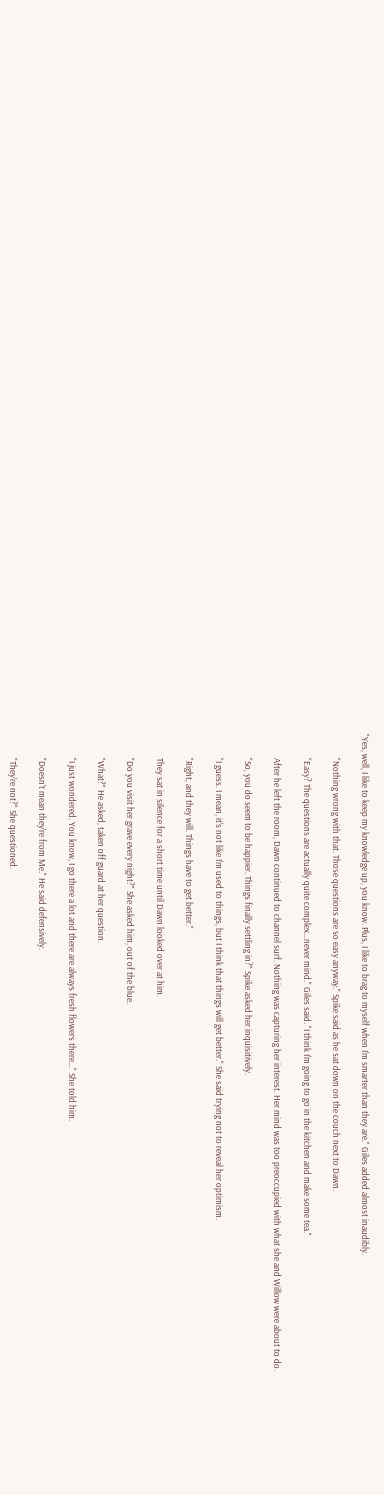"Yes, well, I like to keep my knowledge up, you know. Plus, I like to brag to myself when I'm smarter than they are." Giles added almost inaudibly.

            "Nothing wrong with that. Those questions are so easy anyway." Spike said as he sat down on the couch next to Dawn.

            "Easy? The questions are actually quite complex…never mind." Giles said. "I think I'm going to go in the kitchen and make some tea."

            After he left the room, Dawn continued to channel surf. Nothing was capturing her interest. Her mind was too preoccupied with what she and Willow were about to do.

            "So, you do seem to be happier. Things finally settling in?" Spike asked her inquisitively.

            "I guess. I mean, it's not like I'm used to things, but I think that things will get better." She said trying not to reveal her optimism.

            "Right, and they will. Things have to get better."

            They sat in silence for a short time until Dawn looked over at him.

            "Do you visit her grave every night?" She asked him, out of the blue.

            "What?" He asked, taken off guard at her question.

            "I just wondered. You know, I go there a lot and there are always fresh flowers there…" She told him.

            "Doesn't mean they're from Me." He said defensively.

            "They're not?" She questioned.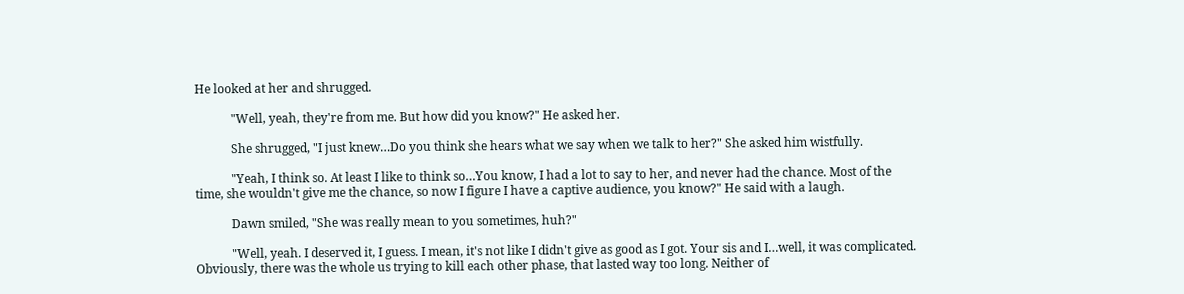He looked at her and shrugged.

            "Well, yeah, they're from me. But how did you know?" He asked her.

            She shrugged, "I just knew…Do you think she hears what we say when we talk to her?" She asked him wistfully.

            "Yeah, I think so. At least I like to think so…You know, I had a lot to say to her, and never had the chance. Most of the time, she wouldn't give me the chance, so now I figure I have a captive audience, you know?" He said with a laugh.

            Dawn smiled, "She was really mean to you sometimes, huh?"

            "Well, yeah. I deserved it, I guess. I mean, it's not like I didn't give as good as I got. Your sis and I…well, it was complicated. Obviously, there was the whole us trying to kill each other phase, that lasted way too long. Neither of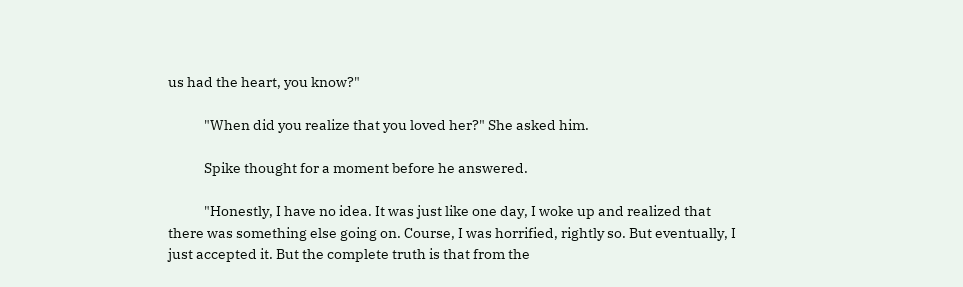us had the heart, you know?"

            "When did you realize that you loved her?" She asked him.

            Spike thought for a moment before he answered.

            "Honestly, I have no idea. It was just like one day, I woke up and realized that there was something else going on. Course, I was horrified, rightly so. But eventually, I just accepted it. But the complete truth is that from the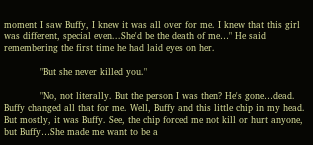moment I saw Buffy, I knew it was all over for me. I knew that this girl was different, special even...She'd be the death of me…" He said remembering the first time he had laid eyes on her.

            "But she never killed you."

            "No, not literally. But the person I was then? He's gone…dead. Buffy changed all that for me. Well, Buffy and this little chip in my head. But mostly, it was Buffy. See, the chip forced me not kill or hurt anyone, but Buffy…She made me want to be a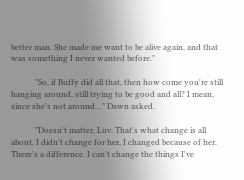better man. She made me want to be alive again, and that was something I never wanted before."

            "So, if Buffy did all that, then how come you're still hanging around, still trying to be good and all? I mean, since she's not around…" Dawn asked.

            "Doesn't matter, Luv. That's what change is all about. I didn't change for her, I changed because of her. There's a difference. I can't change the things I've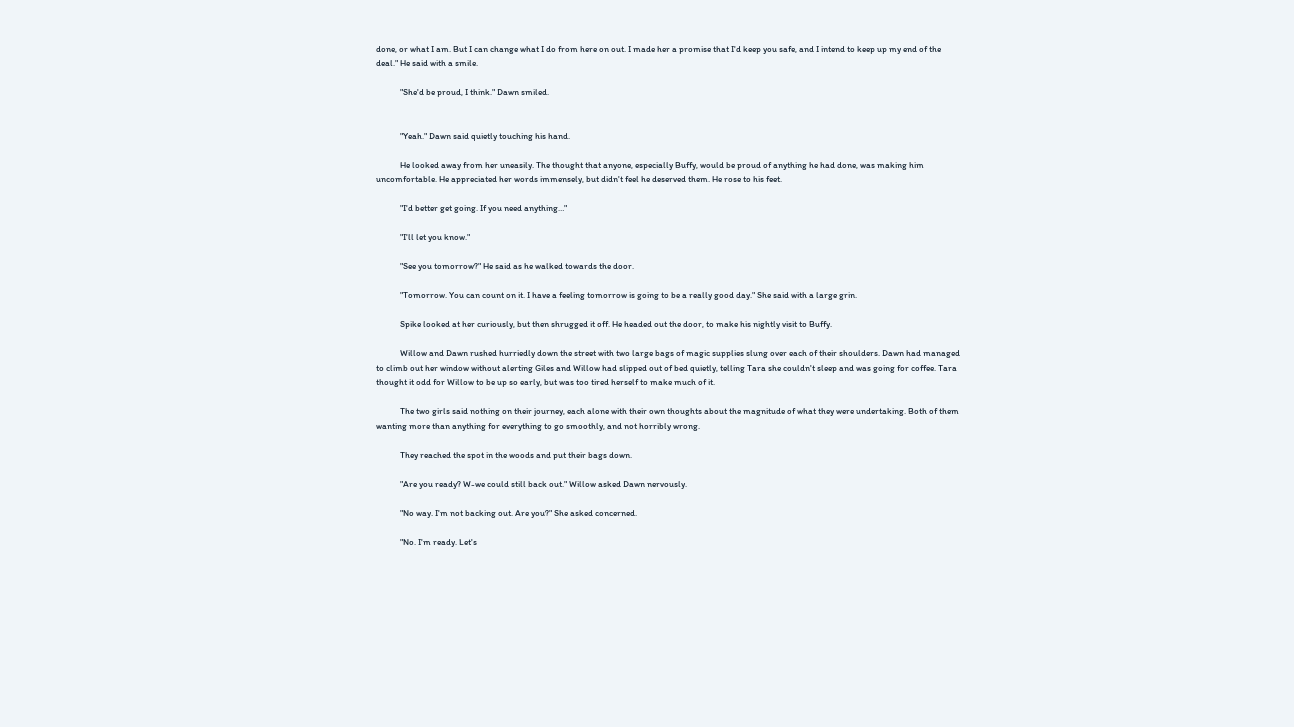done, or what I am. But I can change what I do from here on out. I made her a promise that I'd keep you safe, and I intend to keep up my end of the deal." He said with a smile.

            "She'd be proud, I think." Dawn smiled.


            "Yeah." Dawn said quietly touching his hand.

            He looked away from her uneasily. The thought that anyone, especially Buffy, would be proud of anything he had done, was making him uncomfortable. He appreciated her words immensely, but didn't feel he deserved them. He rose to his feet.

            "I'd better get going. If you need anything…"

            "I'll let you know."

            "See you tomorrow?" He said as he walked towards the door.

            "Tomorrow. You can count on it. I have a feeling tomorrow is going to be a really good day." She said with a large grin.

            Spike looked at her curiously, but then shrugged it off. He headed out the door, to make his nightly visit to Buffy.

            Willow and Dawn rushed hurriedly down the street with two large bags of magic supplies slung over each of their shoulders. Dawn had managed to climb out her window without alerting Giles and Willow had slipped out of bed quietly, telling Tara she couldn't sleep and was going for coffee. Tara thought it odd for Willow to be up so early, but was too tired herself to make much of it.

            The two girls said nothing on their journey, each alone with their own thoughts about the magnitude of what they were undertaking. Both of them wanting more than anything for everything to go smoothly, and not horribly wrong.

            They reached the spot in the woods and put their bags down.

            "Are you ready? W-we could still back out." Willow asked Dawn nervously.

            "No way. I'm not backing out. Are you?" She asked concerned.

            "No. I'm ready. Let's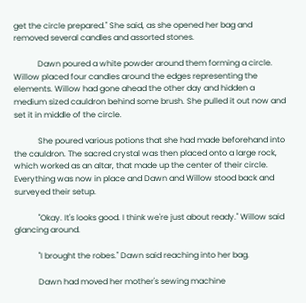get the circle prepared." She said, as she opened her bag and removed several candles and assorted stones.

            Dawn poured a white powder around them forming a circle. Willow placed four candles around the edges representing the elements. Willow had gone ahead the other day and hidden a medium sized cauldron behind some brush. She pulled it out now and set it in middle of the circle.

            She poured various potions that she had made beforehand into the cauldron. The sacred crystal was then placed onto a large rock, which worked as an altar, that made up the center of their circle. Everything was now in place and Dawn and Willow stood back and surveyed their setup.

            "Okay. It's looks good. I think we're just about ready." Willow said glancing around.

            "I brought the robes." Dawn said reaching into her bag.

            Dawn had moved her mother's sewing machine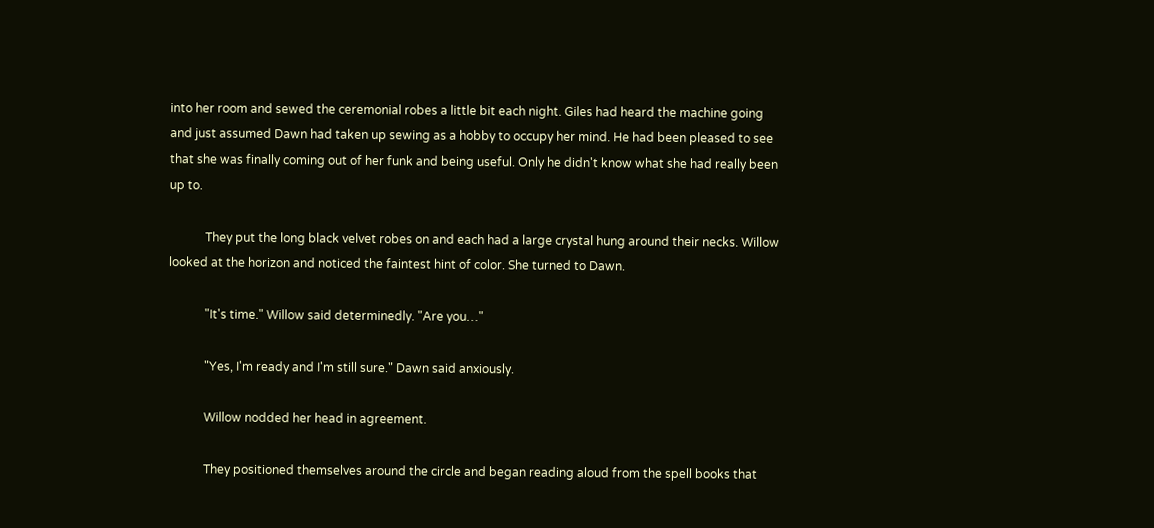into her room and sewed the ceremonial robes a little bit each night. Giles had heard the machine going and just assumed Dawn had taken up sewing as a hobby to occupy her mind. He had been pleased to see that she was finally coming out of her funk and being useful. Only he didn't know what she had really been up to.

            They put the long black velvet robes on and each had a large crystal hung around their necks. Willow looked at the horizon and noticed the faintest hint of color. She turned to Dawn.

            "It's time." Willow said determinedly. "Are you…"

            "Yes, I'm ready and I'm still sure." Dawn said anxiously.

            Willow nodded her head in agreement.

            They positioned themselves around the circle and began reading aloud from the spell books that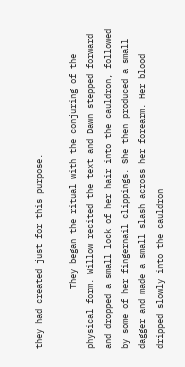they had created just for this purpose.

            They began the ritual with the conjuring of the physical form. Willow recited the text and Dawn stepped forward and dropped a small lock of her hair into the cauldron, followed by some of her fingernail clippings. She then produced a small dagger and made a small slash across her forearm. Her blood dripped slowly into the cauldron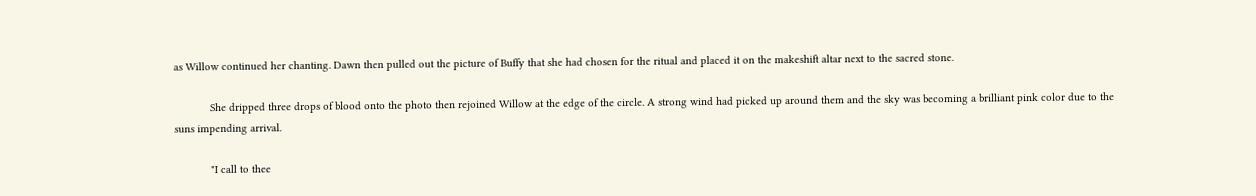as Willow continued her chanting. Dawn then pulled out the picture of Buffy that she had chosen for the ritual and placed it on the makeshift altar next to the sacred stone.

            She dripped three drops of blood onto the photo then rejoined Willow at the edge of the circle. A strong wind had picked up around them and the sky was becoming a brilliant pink color due to the suns impending arrival.

            "I call to thee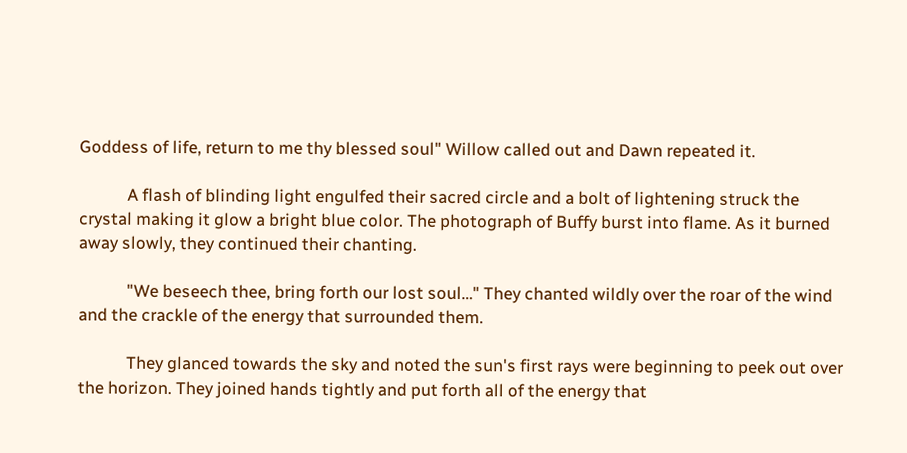Goddess of life, return to me thy blessed soul" Willow called out and Dawn repeated it.

            A flash of blinding light engulfed their sacred circle and a bolt of lightening struck the crystal making it glow a bright blue color. The photograph of Buffy burst into flame. As it burned away slowly, they continued their chanting.

            "We beseech thee, bring forth our lost soul…" They chanted wildly over the roar of the wind and the crackle of the energy that surrounded them.

            They glanced towards the sky and noted the sun's first rays were beginning to peek out over the horizon. They joined hands tightly and put forth all of the energy that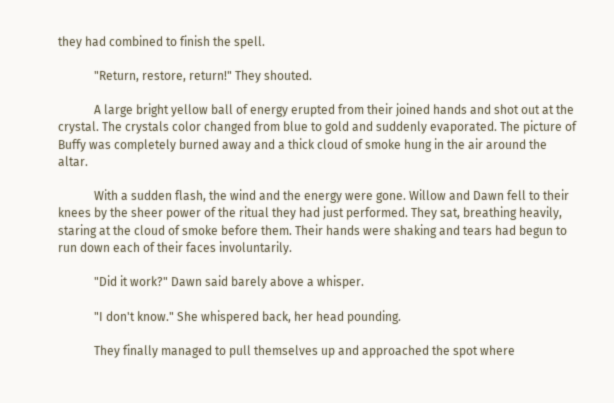they had combined to finish the spell.

            "Return, restore, return!" They shouted.

            A large bright yellow ball of energy erupted from their joined hands and shot out at the crystal. The crystals color changed from blue to gold and suddenly evaporated. The picture of Buffy was completely burned away and a thick cloud of smoke hung in the air around the altar.

            With a sudden flash, the wind and the energy were gone. Willow and Dawn fell to their knees by the sheer power of the ritual they had just performed. They sat, breathing heavily, staring at the cloud of smoke before them. Their hands were shaking and tears had begun to run down each of their faces involuntarily.

            "Did it work?" Dawn said barely above a whisper.

            "I don't know." She whispered back, her head pounding.

            They finally managed to pull themselves up and approached the spot where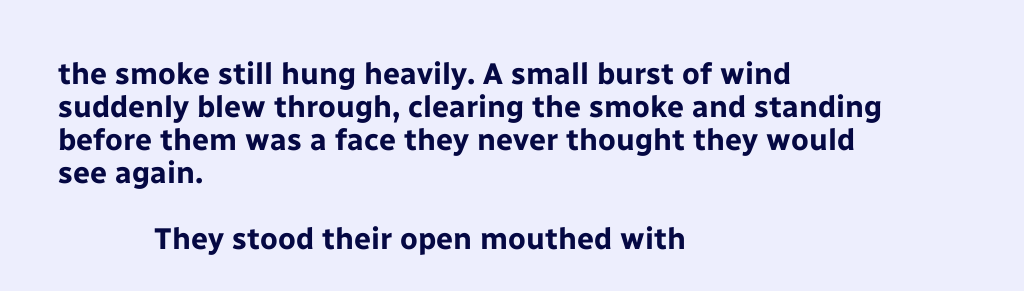the smoke still hung heavily. A small burst of wind suddenly blew through, clearing the smoke and standing before them was a face they never thought they would see again.

            They stood their open mouthed with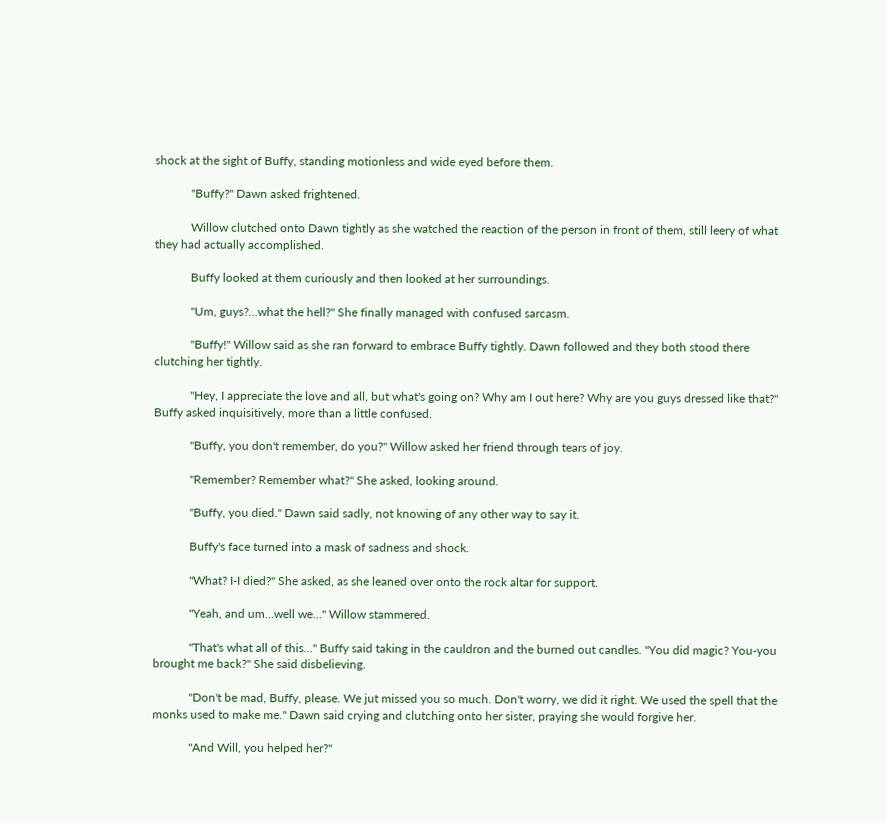shock at the sight of Buffy, standing motionless and wide eyed before them.

            "Buffy?" Dawn asked frightened.

            Willow clutched onto Dawn tightly as she watched the reaction of the person in front of them, still leery of what they had actually accomplished.

            Buffy looked at them curiously and then looked at her surroundings.

            "Um, guys?…what the hell?" She finally managed with confused sarcasm.

            "Buffy!" Willow said as she ran forward to embrace Buffy tightly. Dawn followed and they both stood there clutching her tightly.

            "Hey, I appreciate the love and all, but what's going on? Why am I out here? Why are you guys dressed like that?" Buffy asked inquisitively, more than a little confused.

            "Buffy, you don't remember, do you?" Willow asked her friend through tears of joy.

            "Remember? Remember what?" She asked, looking around.

            "Buffy, you died." Dawn said sadly, not knowing of any other way to say it.

            Buffy's face turned into a mask of sadness and shock.

            "What? I-I died?" She asked, as she leaned over onto the rock altar for support.

            "Yeah, and um…well we…" Willow stammered.

            "That's what all of this…" Buffy said taking in the cauldron and the burned out candles. "You did magic? You-you brought me back?" She said disbelieving.

            "Don't be mad, Buffy, please. We jut missed you so much. Don't worry, we did it right. We used the spell that the monks used to make me." Dawn said crying and clutching onto her sister, praying she would forgive her.

            "And Will, you helped her?"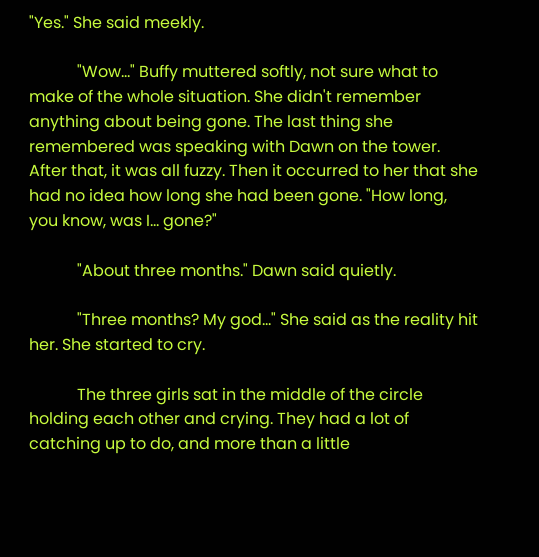"Yes." She said meekly.

            "Wow…" Buffy muttered softly, not sure what to make of the whole situation. She didn't remember anything about being gone. The last thing she remembered was speaking with Dawn on the tower. After that, it was all fuzzy. Then it occurred to her that she had no idea how long she had been gone. "How long, you know, was I… gone?"

            "About three months." Dawn said quietly.

            "Three months? My god…" She said as the reality hit her. She started to cry.

            The three girls sat in the middle of the circle holding each other and crying. They had a lot of catching up to do, and more than a little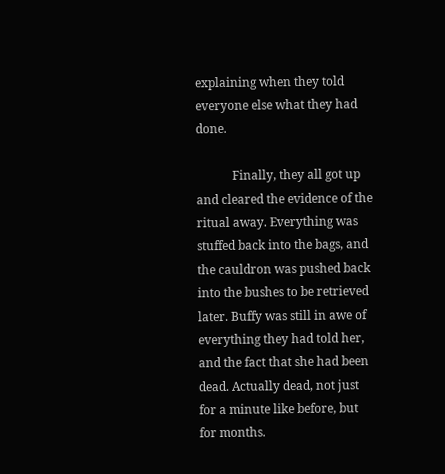explaining when they told everyone else what they had done.

            Finally, they all got up and cleared the evidence of the ritual away. Everything was stuffed back into the bags, and the cauldron was pushed back into the bushes to be retrieved later. Buffy was still in awe of everything they had told her, and the fact that she had been dead. Actually dead, not just for a minute like before, but for months.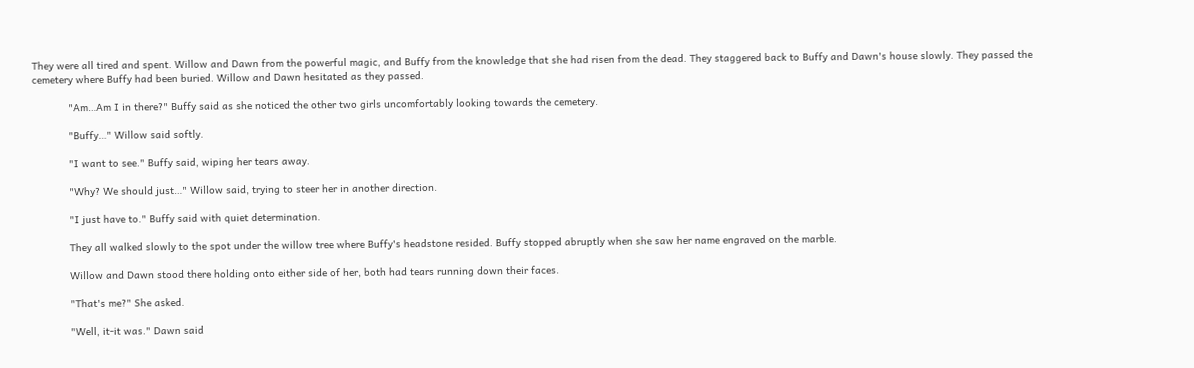They were all tired and spent. Willow and Dawn from the powerful magic, and Buffy from the knowledge that she had risen from the dead. They staggered back to Buffy and Dawn's house slowly. They passed the cemetery where Buffy had been buried. Willow and Dawn hesitated as they passed.

            "Am…Am I in there?" Buffy said as she noticed the other two girls uncomfortably looking towards the cemetery.

            "Buffy…" Willow said softly.

            "I want to see." Buffy said, wiping her tears away.

            "Why? We should just…" Willow said, trying to steer her in another direction.

            "I just have to." Buffy said with quiet determination.

            They all walked slowly to the spot under the willow tree where Buffy's headstone resided. Buffy stopped abruptly when she saw her name engraved on the marble.

            Willow and Dawn stood there holding onto either side of her, both had tears running down their faces.

            "That's me?" She asked.

            "Well, it-it was." Dawn said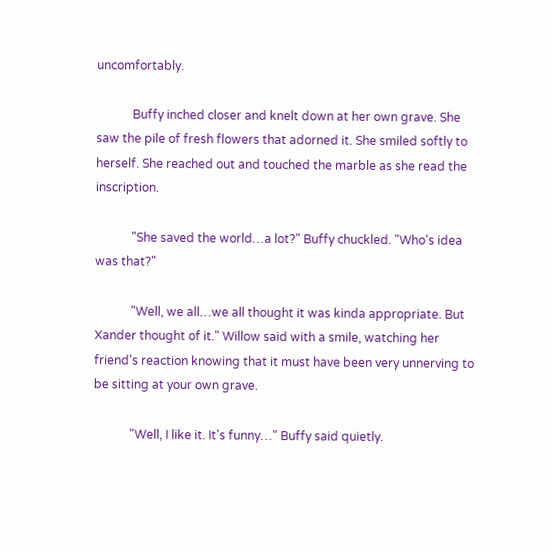uncomfortably.

            Buffy inched closer and knelt down at her own grave. She saw the pile of fresh flowers that adorned it. She smiled softly to herself. She reached out and touched the marble as she read the inscription.

            "She saved the world…a lot?" Buffy chuckled. "Who's idea was that?"

            "Well, we all…we all thought it was kinda appropriate. But Xander thought of it." Willow said with a smile, watching her friend's reaction knowing that it must have been very unnerving to be sitting at your own grave.

            "Well, I like it. It's funny…" Buffy said quietly.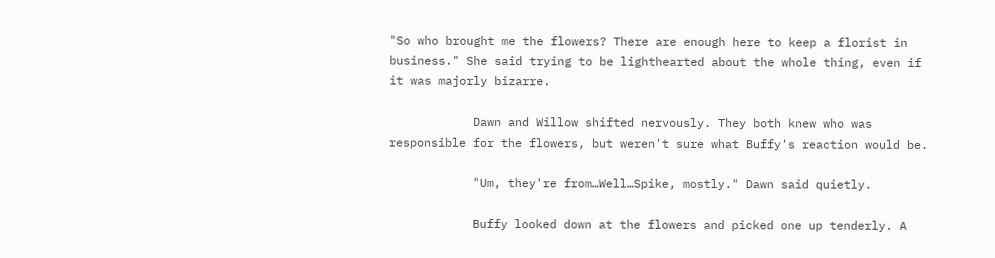"So who brought me the flowers? There are enough here to keep a florist in business." She said trying to be lighthearted about the whole thing, even if it was majorly bizarre.

            Dawn and Willow shifted nervously. They both knew who was responsible for the flowers, but weren't sure what Buffy's reaction would be.

            "Um, they're from…Well…Spike, mostly." Dawn said quietly.

            Buffy looked down at the flowers and picked one up tenderly. A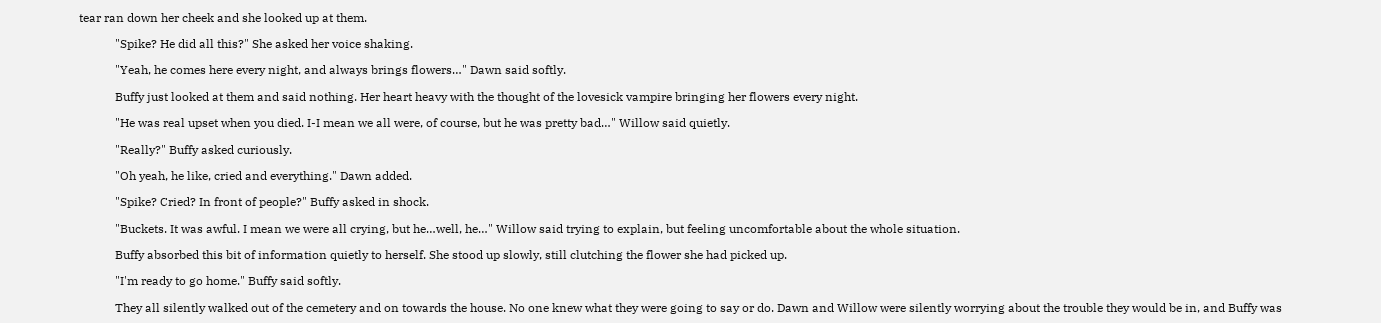tear ran down her cheek and she looked up at them.

            "Spike? He did all this?" She asked her voice shaking.

            "Yeah, he comes here every night, and always brings flowers…" Dawn said softly.

            Buffy just looked at them and said nothing. Her heart heavy with the thought of the lovesick vampire bringing her flowers every night.

            "He was real upset when you died. I-I mean we all were, of course, but he was pretty bad…" Willow said quietly.

            "Really?" Buffy asked curiously.

            "Oh yeah, he like, cried and everything." Dawn added.

            "Spike? Cried? In front of people?" Buffy asked in shock.

            "Buckets. It was awful. I mean we were all crying, but he…well, he…" Willow said trying to explain, but feeling uncomfortable about the whole situation.

            Buffy absorbed this bit of information quietly to herself. She stood up slowly, still clutching the flower she had picked up.

            "I'm ready to go home." Buffy said softly.

            They all silently walked out of the cemetery and on towards the house. No one knew what they were going to say or do. Dawn and Willow were silently worrying about the trouble they would be in, and Buffy was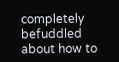completely befuddled about how to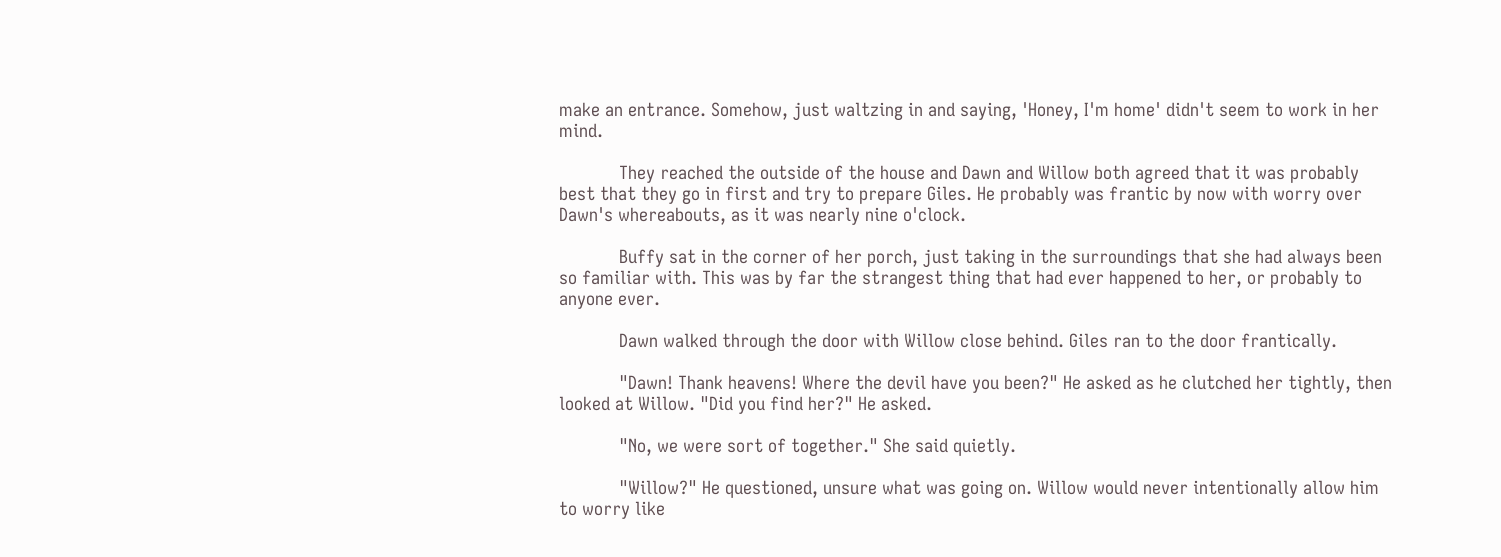make an entrance. Somehow, just waltzing in and saying, 'Honey, I'm home' didn't seem to work in her mind.

            They reached the outside of the house and Dawn and Willow both agreed that it was probably best that they go in first and try to prepare Giles. He probably was frantic by now with worry over Dawn's whereabouts, as it was nearly nine o'clock.

            Buffy sat in the corner of her porch, just taking in the surroundings that she had always been so familiar with. This was by far the strangest thing that had ever happened to her, or probably to anyone ever.

            Dawn walked through the door with Willow close behind. Giles ran to the door frantically.

            "Dawn! Thank heavens! Where the devil have you been?" He asked as he clutched her tightly, then looked at Willow. "Did you find her?" He asked.

            "No, we were sort of together." She said quietly.

            "Willow?" He questioned, unsure what was going on. Willow would never intentionally allow him to worry like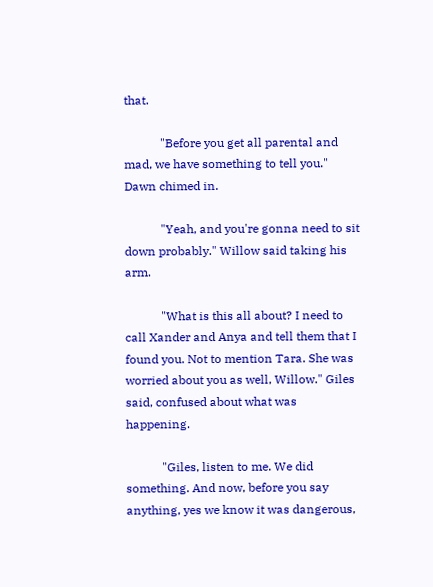that.

            "Before you get all parental and mad, we have something to tell you." Dawn chimed in.

            "Yeah, and you're gonna need to sit down probably." Willow said taking his arm.

            "What is this all about? I need to call Xander and Anya and tell them that I found you. Not to mention Tara. She was worried about you as well, Willow." Giles said, confused about what was happening.

            "Giles, listen to me. We did something. And now, before you say anything, yes we know it was dangerous,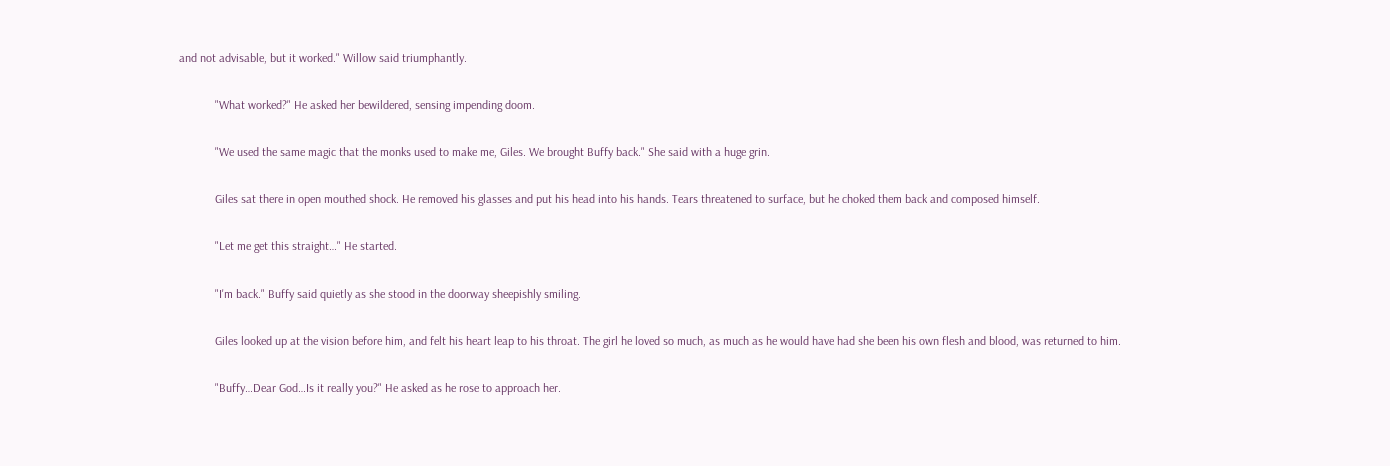and not advisable, but it worked." Willow said triumphantly.

            "What worked?" He asked her bewildered, sensing impending doom.

            "We used the same magic that the monks used to make me, Giles. We brought Buffy back." She said with a huge grin.

            Giles sat there in open mouthed shock. He removed his glasses and put his head into his hands. Tears threatened to surface, but he choked them back and composed himself.

            "Let me get this straight…" He started.

            "I'm back." Buffy said quietly as she stood in the doorway sheepishly smiling.

            Giles looked up at the vision before him, and felt his heart leap to his throat. The girl he loved so much, as much as he would have had she been his own flesh and blood, was returned to him.

            "Buffy…Dear God…Is it really you?" He asked as he rose to approach her.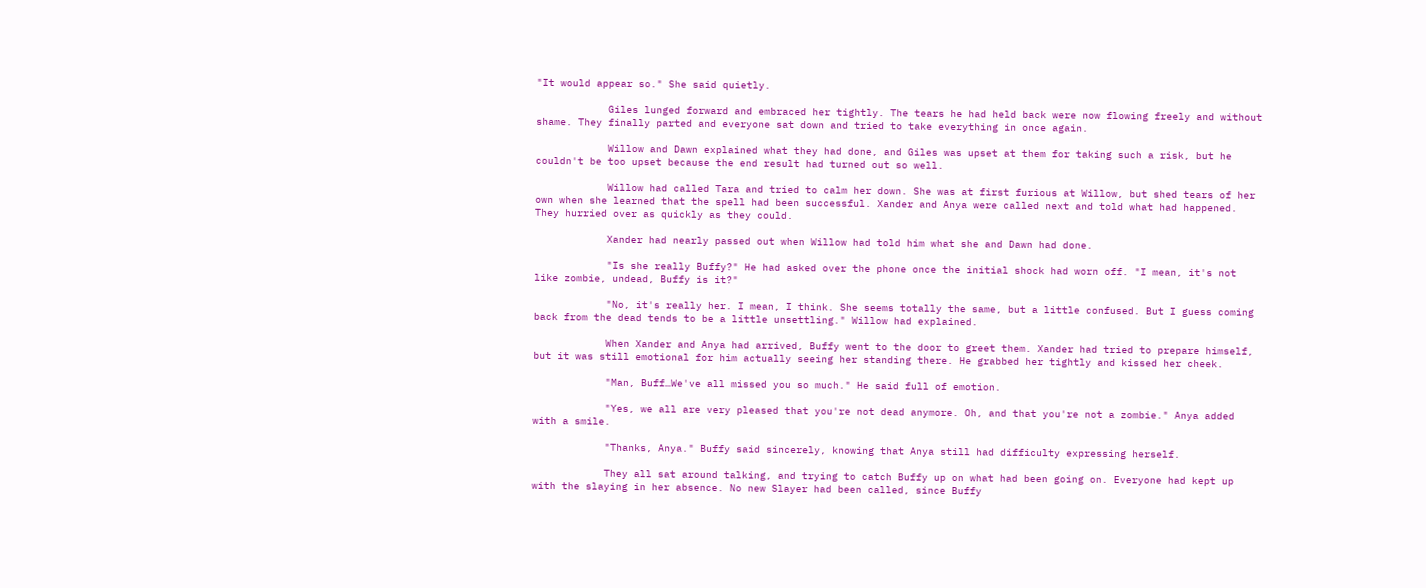"It would appear so." She said quietly.

            Giles lunged forward and embraced her tightly. The tears he had held back were now flowing freely and without shame. They finally parted and everyone sat down and tried to take everything in once again.

            Willow and Dawn explained what they had done, and Giles was upset at them for taking such a risk, but he couldn't be too upset because the end result had turned out so well.

            Willow had called Tara and tried to calm her down. She was at first furious at Willow, but shed tears of her own when she learned that the spell had been successful. Xander and Anya were called next and told what had happened. They hurried over as quickly as they could.

            Xander had nearly passed out when Willow had told him what she and Dawn had done.

            "Is she really Buffy?" He had asked over the phone once the initial shock had worn off. "I mean, it's not like zombie, undead, Buffy is it?"

            "No, it's really her. I mean, I think. She seems totally the same, but a little confused. But I guess coming back from the dead tends to be a little unsettling." Willow had explained.

            When Xander and Anya had arrived, Buffy went to the door to greet them. Xander had tried to prepare himself, but it was still emotional for him actually seeing her standing there. He grabbed her tightly and kissed her cheek.

            "Man, Buff…We've all missed you so much." He said full of emotion.

            "Yes, we all are very pleased that you're not dead anymore. Oh, and that you're not a zombie." Anya added with a smile.

            "Thanks, Anya." Buffy said sincerely, knowing that Anya still had difficulty expressing herself.

            They all sat around talking, and trying to catch Buffy up on what had been going on. Everyone had kept up with the slaying in her absence. No new Slayer had been called, since Buffy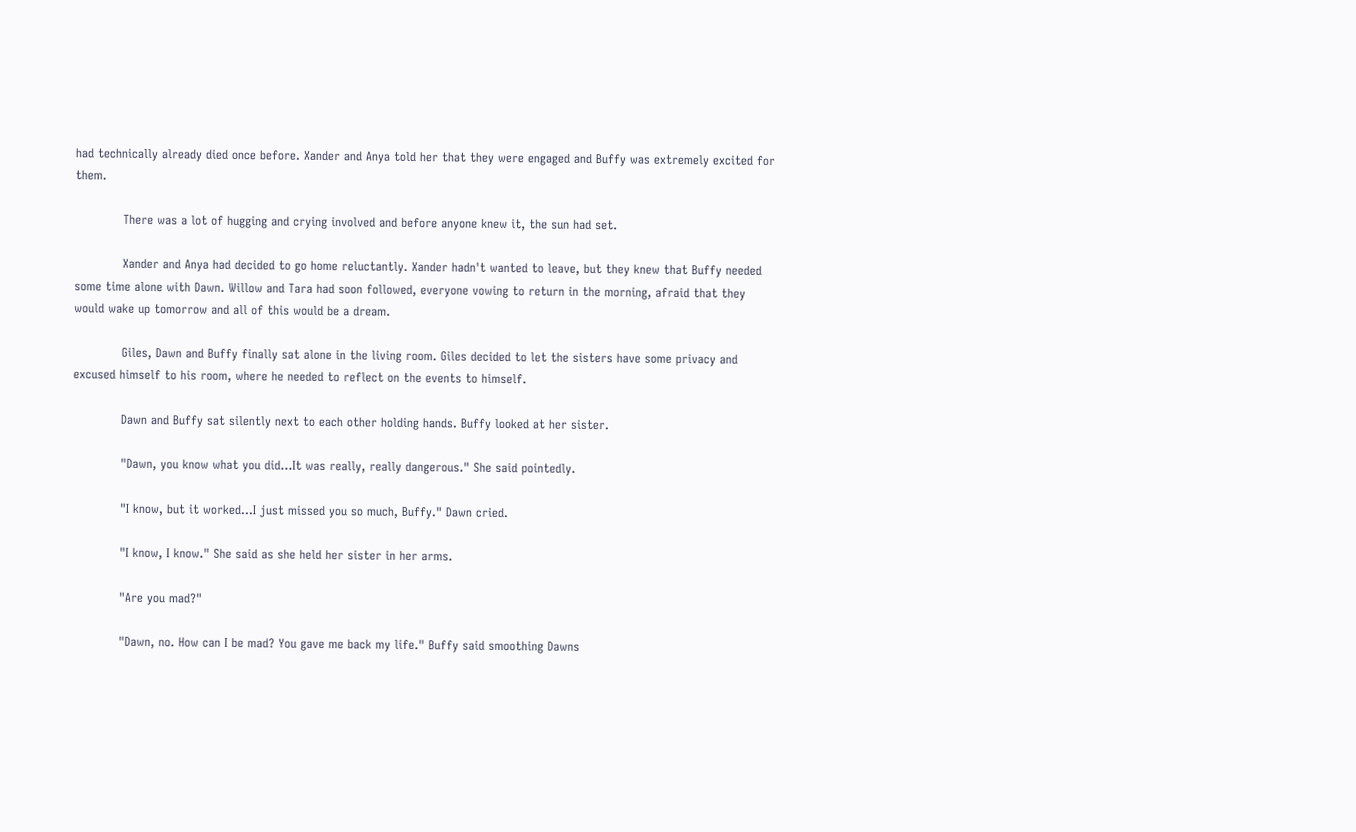had technically already died once before. Xander and Anya told her that they were engaged and Buffy was extremely excited for them.

            There was a lot of hugging and crying involved and before anyone knew it, the sun had set.

            Xander and Anya had decided to go home reluctantly. Xander hadn't wanted to leave, but they knew that Buffy needed some time alone with Dawn. Willow and Tara had soon followed, everyone vowing to return in the morning, afraid that they would wake up tomorrow and all of this would be a dream.

            Giles, Dawn and Buffy finally sat alone in the living room. Giles decided to let the sisters have some privacy and excused himself to his room, where he needed to reflect on the events to himself.

            Dawn and Buffy sat silently next to each other holding hands. Buffy looked at her sister.

            "Dawn, you know what you did…It was really, really dangerous." She said pointedly.

            "I know, but it worked…I just missed you so much, Buffy." Dawn cried.

            "I know, I know." She said as she held her sister in her arms.

            "Are you mad?"

            "Dawn, no. How can I be mad? You gave me back my life." Buffy said smoothing Dawns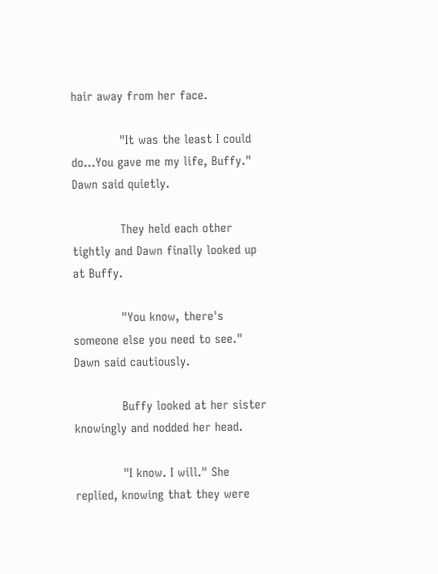hair away from her face.

            "It was the least I could do…You gave me my life, Buffy." Dawn said quietly.

            They held each other tightly and Dawn finally looked up at Buffy.

            "You know, there's someone else you need to see." Dawn said cautiously.

            Buffy looked at her sister knowingly and nodded her head.

            "I know. I will." She replied, knowing that they were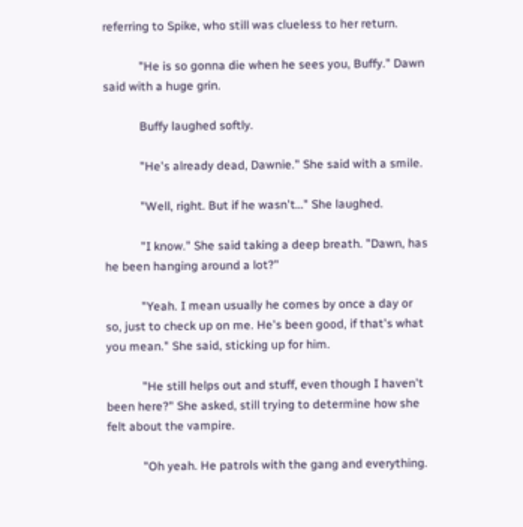referring to Spike, who still was clueless to her return.

            "He is so gonna die when he sees you, Buffy." Dawn said with a huge grin.

            Buffy laughed softly.

            "He's already dead, Dawnie." She said with a smile.

            "Well, right. But if he wasn't…" She laughed.

            "I know." She said taking a deep breath. "Dawn, has he been hanging around a lot?"

            "Yeah. I mean usually he comes by once a day or so, just to check up on me. He's been good, if that's what you mean." She said, sticking up for him.

            "He still helps out and stuff, even though I haven't been here?" She asked, still trying to determine how she felt about the vampire.

            "Oh yeah. He patrols with the gang and everything.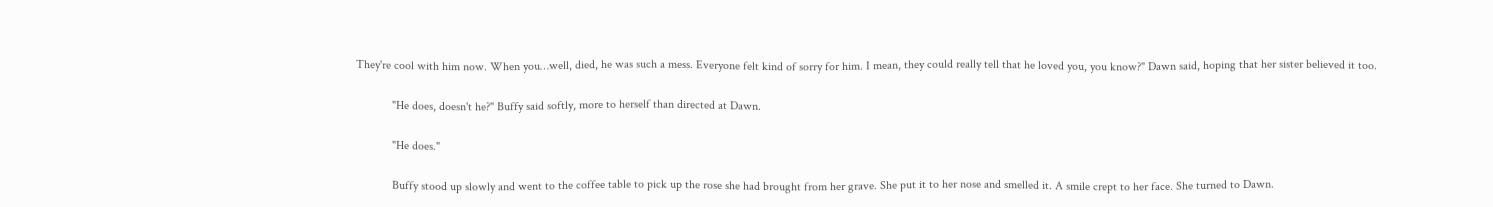They're cool with him now. When you…well, died, he was such a mess. Everyone felt kind of sorry for him. I mean, they could really tell that he loved you, you know?" Dawn said, hoping that her sister believed it too.

            "He does, doesn't he?" Buffy said softly, more to herself than directed at Dawn.

            "He does."

            Buffy stood up slowly and went to the coffee table to pick up the rose she had brought from her grave. She put it to her nose and smelled it. A smile crept to her face. She turned to Dawn.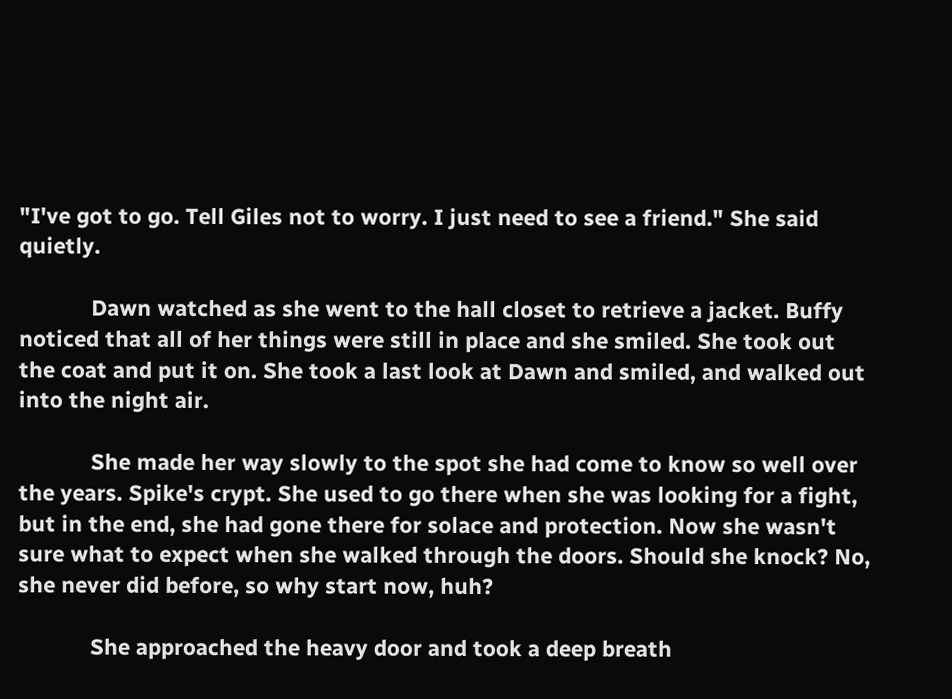"I've got to go. Tell Giles not to worry. I just need to see a friend." She said quietly.

            Dawn watched as she went to the hall closet to retrieve a jacket. Buffy noticed that all of her things were still in place and she smiled. She took out the coat and put it on. She took a last look at Dawn and smiled, and walked out into the night air.

            She made her way slowly to the spot she had come to know so well over the years. Spike's crypt. She used to go there when she was looking for a fight, but in the end, she had gone there for solace and protection. Now she wasn't sure what to expect when she walked through the doors. Should she knock? No, she never did before, so why start now, huh?

            She approached the heavy door and took a deep breath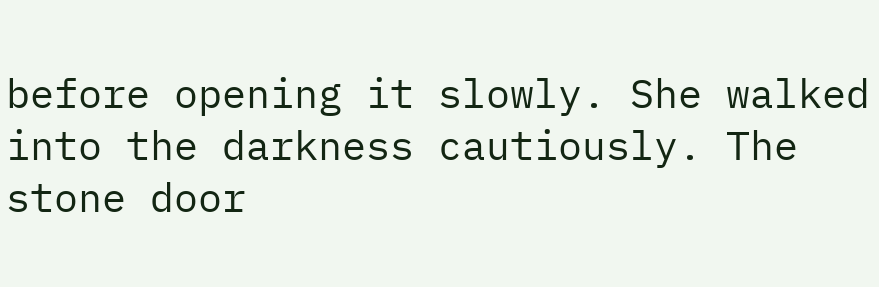before opening it slowly. She walked into the darkness cautiously. The stone door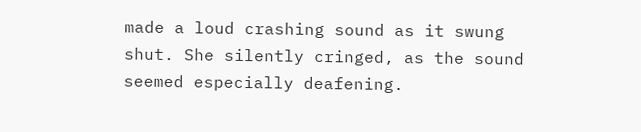made a loud crashing sound as it swung shut. She silently cringed, as the sound seemed especially deafening.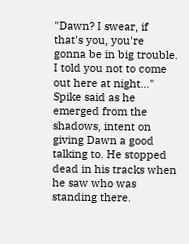"Dawn? I swear, if that's you, you're gonna be in big trouble. I told you not to come out here at night…" Spike said as he emerged from the shadows, intent on giving Dawn a good talking to. He stopped dead in his tracks when he saw who was standing there.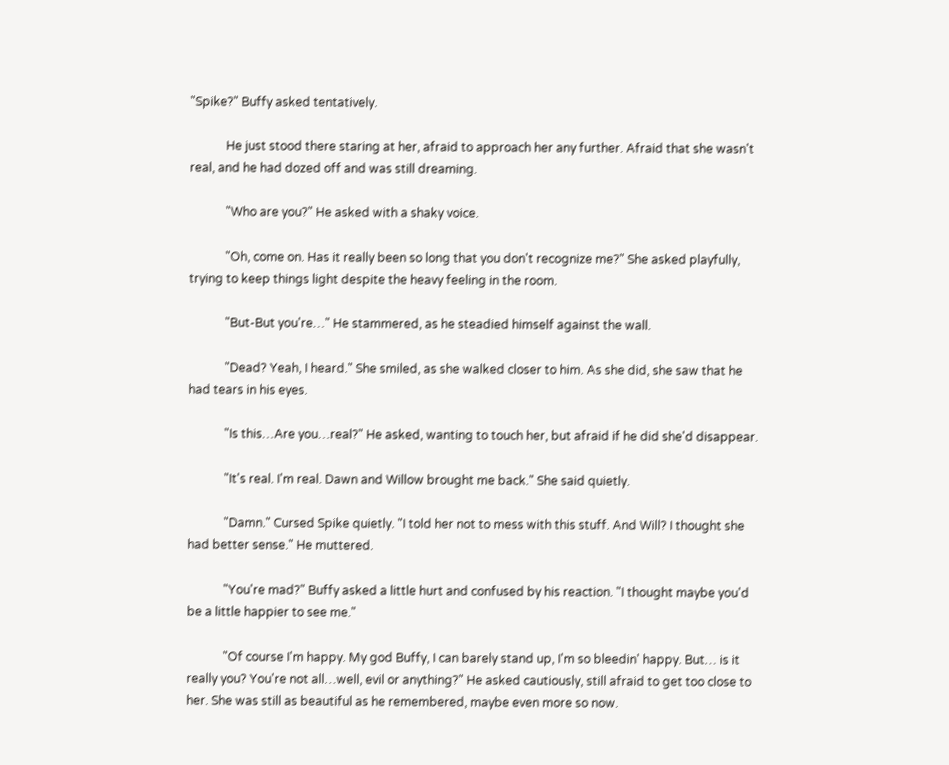"Spike?" Buffy asked tentatively.

            He just stood there staring at her, afraid to approach her any further. Afraid that she wasn't real, and he had dozed off and was still dreaming.

            "Who are you?" He asked with a shaky voice.

            "Oh, come on. Has it really been so long that you don't recognize me?" She asked playfully, trying to keep things light despite the heavy feeling in the room.

            "But-But you're…" He stammered, as he steadied himself against the wall.

            "Dead? Yeah, I heard." She smiled, as she walked closer to him. As she did, she saw that he had tears in his eyes.

            "Is this…Are you…real?" He asked, wanting to touch her, but afraid if he did she'd disappear.

            "It's real. I'm real. Dawn and Willow brought me back." She said quietly.

            "Damn." Cursed Spike quietly. "I told her not to mess with this stuff. And Will? I thought she had better sense." He muttered.

            "You're mad?" Buffy asked a little hurt and confused by his reaction. "I thought maybe you'd be a little happier to see me."

            "Of course I'm happy. My god Buffy, I can barely stand up, I'm so bleedin' happy. But… is it really you? You're not all…well, evil or anything?" He asked cautiously, still afraid to get too close to her. She was still as beautiful as he remembered, maybe even more so now.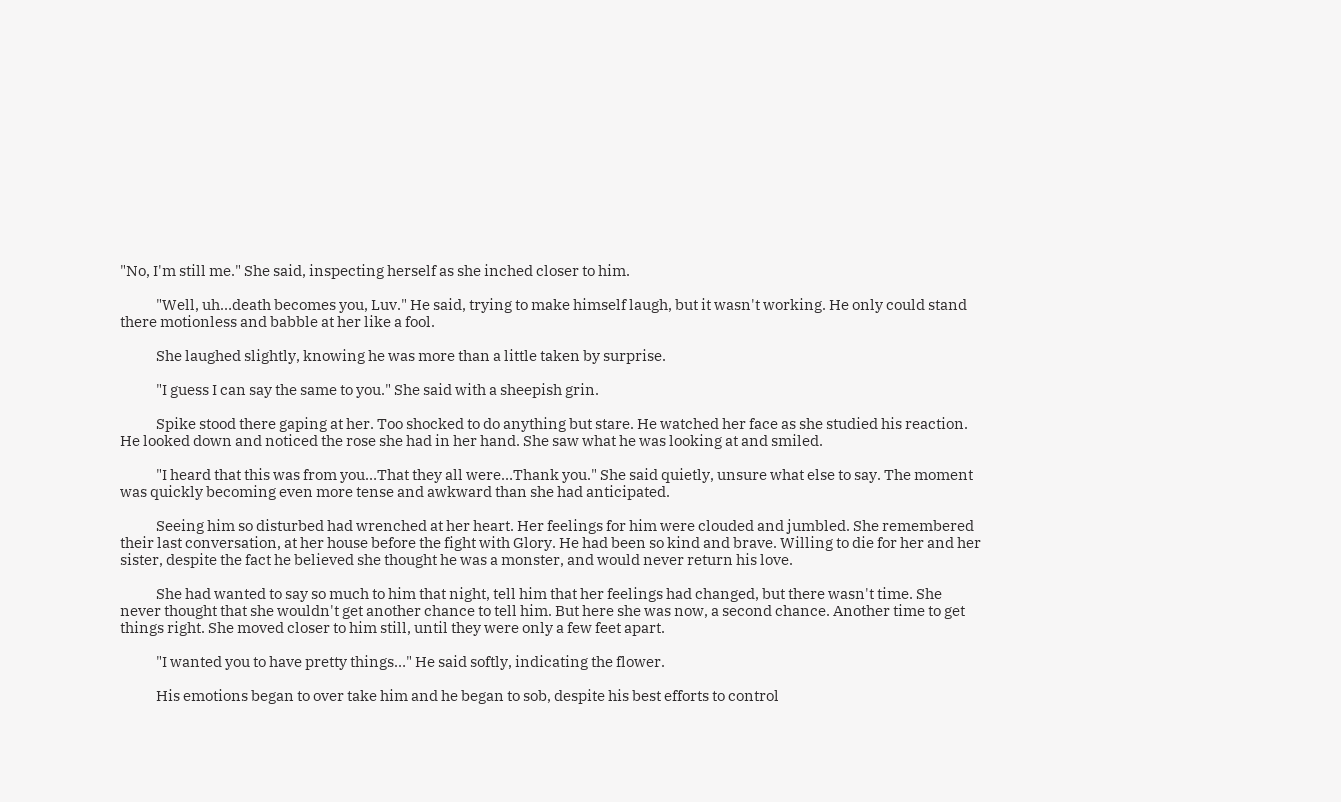"No, I'm still me." She said, inspecting herself as she inched closer to him.

            "Well, uh…death becomes you, Luv." He said, trying to make himself laugh, but it wasn't working. He only could stand there motionless and babble at her like a fool.

            She laughed slightly, knowing he was more than a little taken by surprise.

            "I guess I can say the same to you." She said with a sheepish grin.

            Spike stood there gaping at her. Too shocked to do anything but stare. He watched her face as she studied his reaction. He looked down and noticed the rose she had in her hand. She saw what he was looking at and smiled.

            "I heard that this was from you…That they all were…Thank you." She said quietly, unsure what else to say. The moment was quickly becoming even more tense and awkward than she had anticipated.

            Seeing him so disturbed had wrenched at her heart. Her feelings for him were clouded and jumbled. She remembered their last conversation, at her house before the fight with Glory. He had been so kind and brave. Willing to die for her and her sister, despite the fact he believed she thought he was a monster, and would never return his love.

            She had wanted to say so much to him that night, tell him that her feelings had changed, but there wasn't time. She never thought that she wouldn't get another chance to tell him. But here she was now, a second chance. Another time to get things right. She moved closer to him still, until they were only a few feet apart.

            "I wanted you to have pretty things…" He said softly, indicating the flower.

            His emotions began to over take him and he began to sob, despite his best efforts to control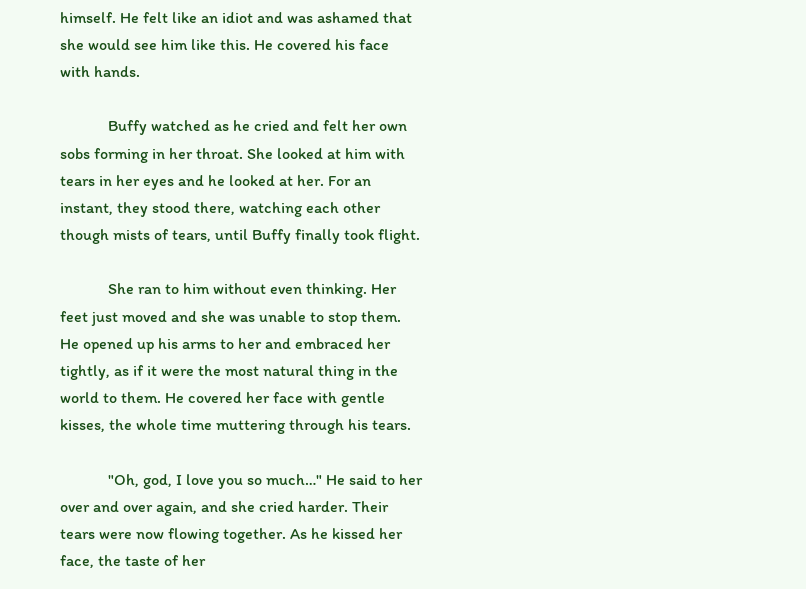himself. He felt like an idiot and was ashamed that she would see him like this. He covered his face with hands.

            Buffy watched as he cried and felt her own sobs forming in her throat. She looked at him with tears in her eyes and he looked at her. For an instant, they stood there, watching each other though mists of tears, until Buffy finally took flight.

            She ran to him without even thinking. Her feet just moved and she was unable to stop them. He opened up his arms to her and embraced her tightly, as if it were the most natural thing in the world to them. He covered her face with gentle kisses, the whole time muttering through his tears.

            "Oh, god, I love you so much…" He said to her over and over again, and she cried harder. Their tears were now flowing together. As he kissed her face, the taste of her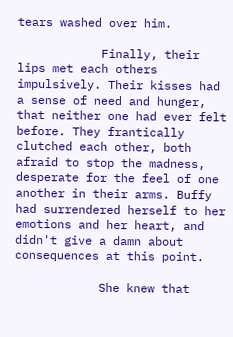tears washed over him.

            Finally, their lips met each others impulsively. Their kisses had a sense of need and hunger, that neither one had ever felt before. They frantically clutched each other, both afraid to stop the madness, desperate for the feel of one another in their arms. Buffy had surrendered herself to her emotions and her heart, and didn't give a damn about consequences at this point.

            She knew that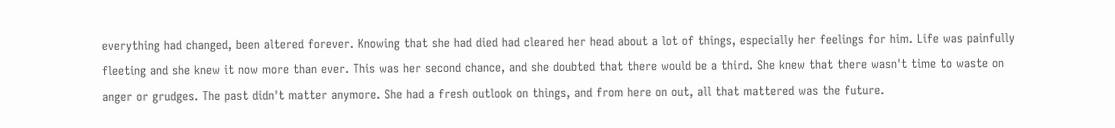everything had changed, been altered forever. Knowing that she had died had cleared her head about a lot of things, especially her feelings for him. Life was painfully fleeting and she knew it now more than ever. This was her second chance, and she doubted that there would be a third. She knew that there wasn't time to waste on anger or grudges. The past didn't matter anymore. She had a fresh outlook on things, and from here on out, all that mattered was the future.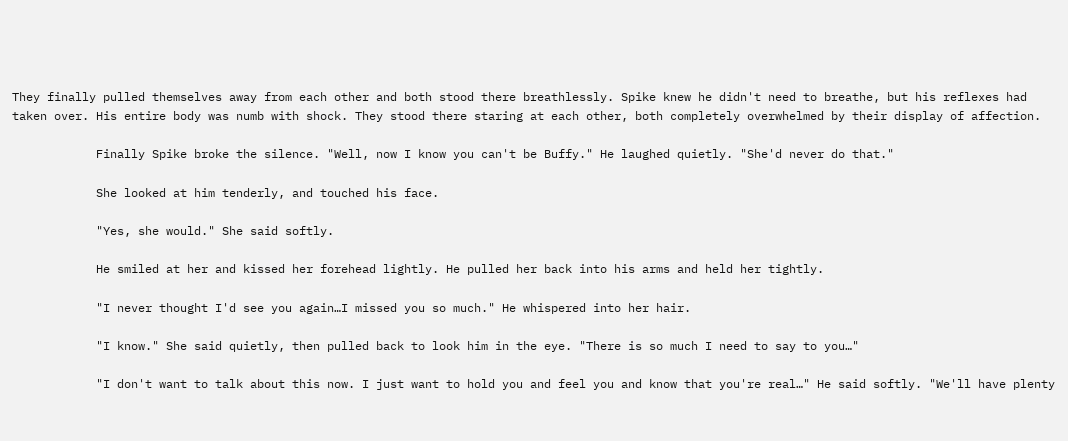They finally pulled themselves away from each other and both stood there breathlessly. Spike knew he didn't need to breathe, but his reflexes had taken over. His entire body was numb with shock. They stood there staring at each other, both completely overwhelmed by their display of affection.

            Finally Spike broke the silence. "Well, now I know you can't be Buffy." He laughed quietly. "She'd never do that."

            She looked at him tenderly, and touched his face.

            "Yes, she would." She said softly.

            He smiled at her and kissed her forehead lightly. He pulled her back into his arms and held her tightly.

            "I never thought I'd see you again…I missed you so much." He whispered into her hair.

            "I know." She said quietly, then pulled back to look him in the eye. "There is so much I need to say to you…"

            "I don't want to talk about this now. I just want to hold you and feel you and know that you're real…" He said softly. "We'll have plenty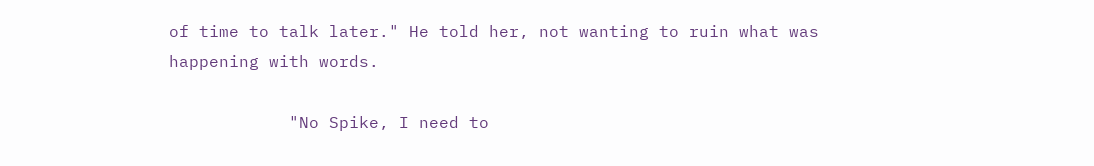of time to talk later." He told her, not wanting to ruin what was happening with words.

            "No Spike, I need to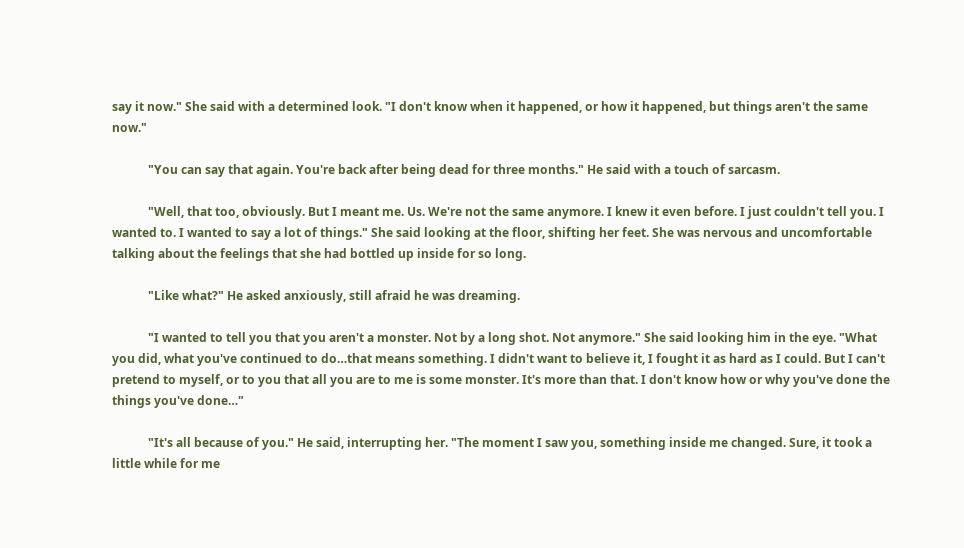say it now." She said with a determined look. "I don't know when it happened, or how it happened, but things aren't the same now."

            "You can say that again. You're back after being dead for three months." He said with a touch of sarcasm.

            "Well, that too, obviously. But I meant me. Us. We're not the same anymore. I knew it even before. I just couldn't tell you. I wanted to. I wanted to say a lot of things." She said looking at the floor, shifting her feet. She was nervous and uncomfortable talking about the feelings that she had bottled up inside for so long.

            "Like what?" He asked anxiously, still afraid he was dreaming.

            "I wanted to tell you that you aren't a monster. Not by a long shot. Not anymore." She said looking him in the eye. "What you did, what you've continued to do…that means something. I didn't want to believe it, I fought it as hard as I could. But I can't pretend to myself, or to you that all you are to me is some monster. It's more than that. I don't know how or why you've done the things you've done…"

            "It's all because of you." He said, interrupting her. "The moment I saw you, something inside me changed. Sure, it took a little while for me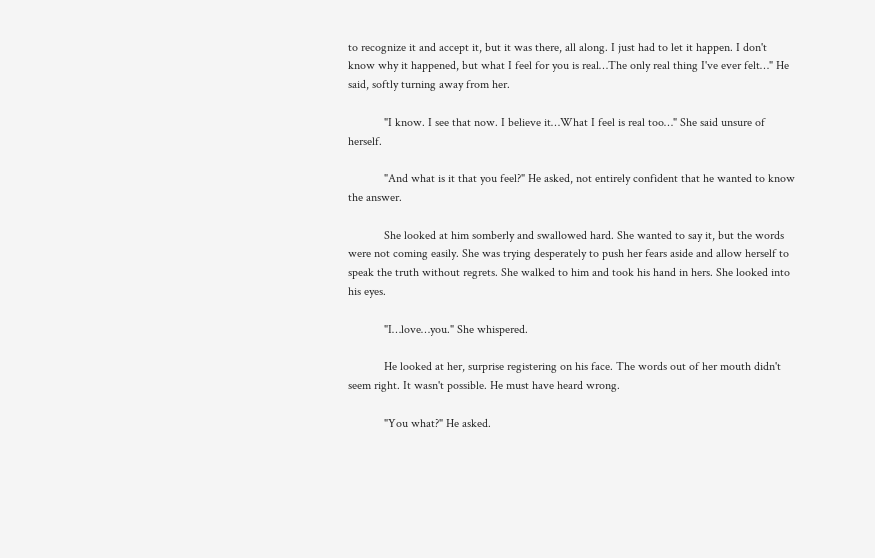to recognize it and accept it, but it was there, all along. I just had to let it happen. I don't know why it happened, but what I feel for you is real…The only real thing I've ever felt…" He said, softly turning away from her.

            "I know. I see that now. I believe it…What I feel is real too…" She said unsure of herself.

            "And what is it that you feel?" He asked, not entirely confident that he wanted to know the answer.

            She looked at him somberly and swallowed hard. She wanted to say it, but the words were not coming easily. She was trying desperately to push her fears aside and allow herself to speak the truth without regrets. She walked to him and took his hand in hers. She looked into his eyes.

            "I…love…you." She whispered.

            He looked at her, surprise registering on his face. The words out of her mouth didn't seem right. It wasn't possible. He must have heard wrong.

            "You what?" He asked.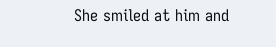She smiled at him and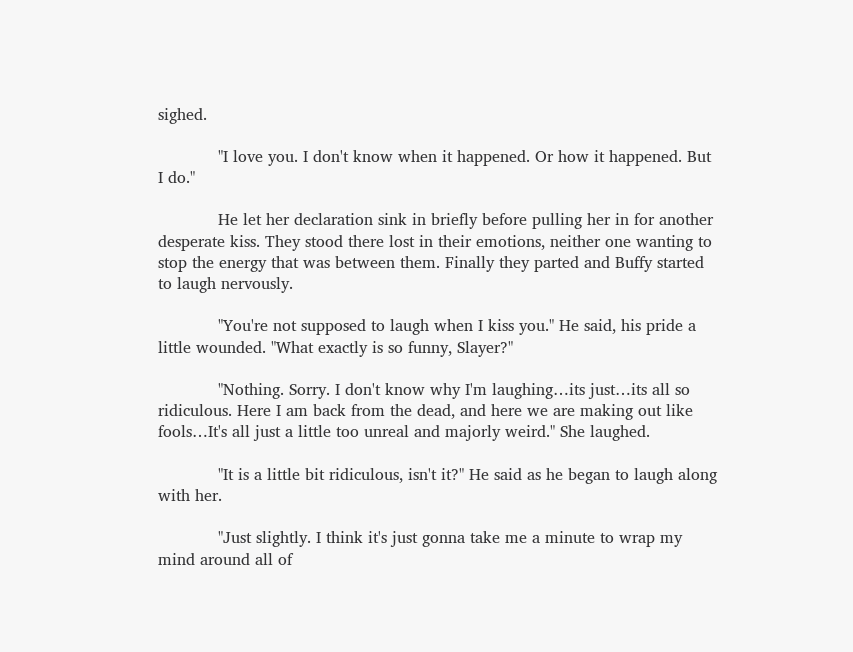sighed.

            "I love you. I don't know when it happened. Or how it happened. But I do."

            He let her declaration sink in briefly before pulling her in for another desperate kiss. They stood there lost in their emotions, neither one wanting to stop the energy that was between them. Finally they parted and Buffy started to laugh nervously.

            "You're not supposed to laugh when I kiss you." He said, his pride a little wounded. "What exactly is so funny, Slayer?"

            "Nothing. Sorry. I don't know why I'm laughing…its just…its all so ridiculous. Here I am back from the dead, and here we are making out like fools…It's all just a little too unreal and majorly weird." She laughed.

            "It is a little bit ridiculous, isn't it?" He said as he began to laugh along with her.

            "Just slightly. I think it's just gonna take me a minute to wrap my mind around all of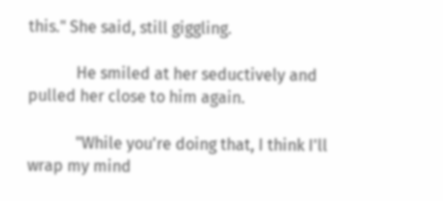this." She said, still giggling.

            He smiled at her seductively and pulled her close to him again.

            "While you're doing that, I think I'll wrap my mind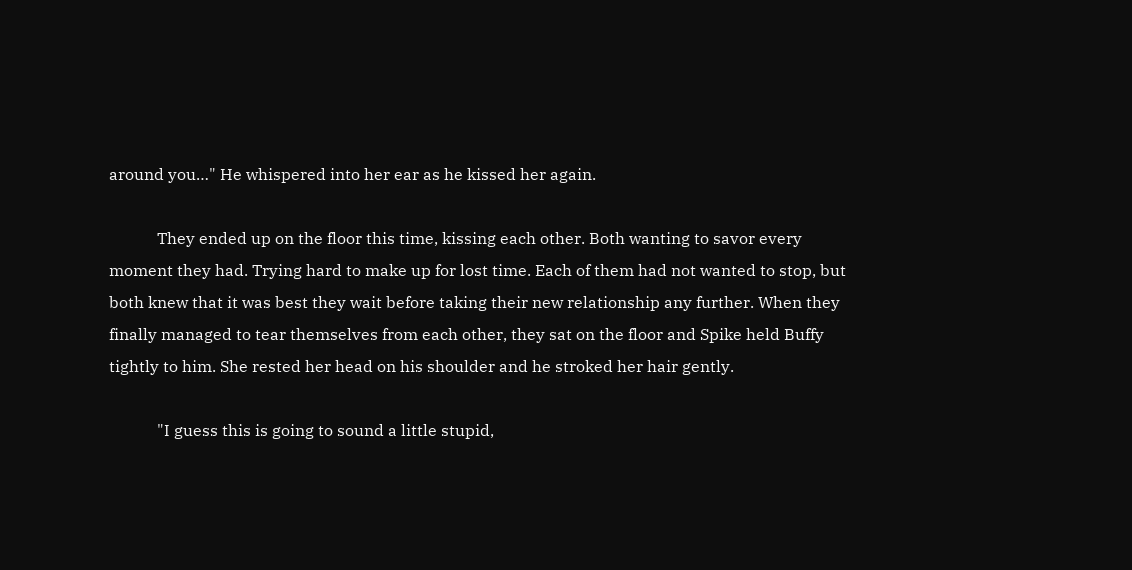around you…" He whispered into her ear as he kissed her again.

            They ended up on the floor this time, kissing each other. Both wanting to savor every moment they had. Trying hard to make up for lost time. Each of them had not wanted to stop, but both knew that it was best they wait before taking their new relationship any further. When they finally managed to tear themselves from each other, they sat on the floor and Spike held Buffy tightly to him. She rested her head on his shoulder and he stroked her hair gently.

            "I guess this is going to sound a little stupid,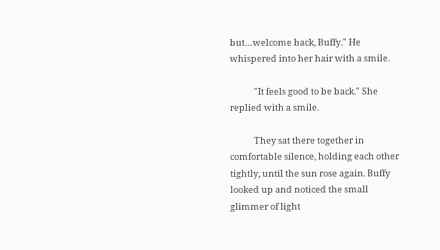but…welcome back, Buffy." He whispered into her hair with a smile.

            "It feels good to be back." She replied with a smile.

            They sat there together in comfortable silence, holding each other tightly, until the sun rose again. Buffy looked up and noticed the small glimmer of light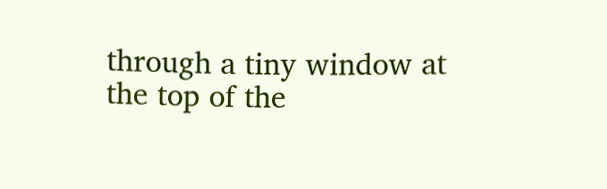through a tiny window at the top of the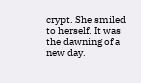crypt. She smiled to herself. It was the dawning of a new day.